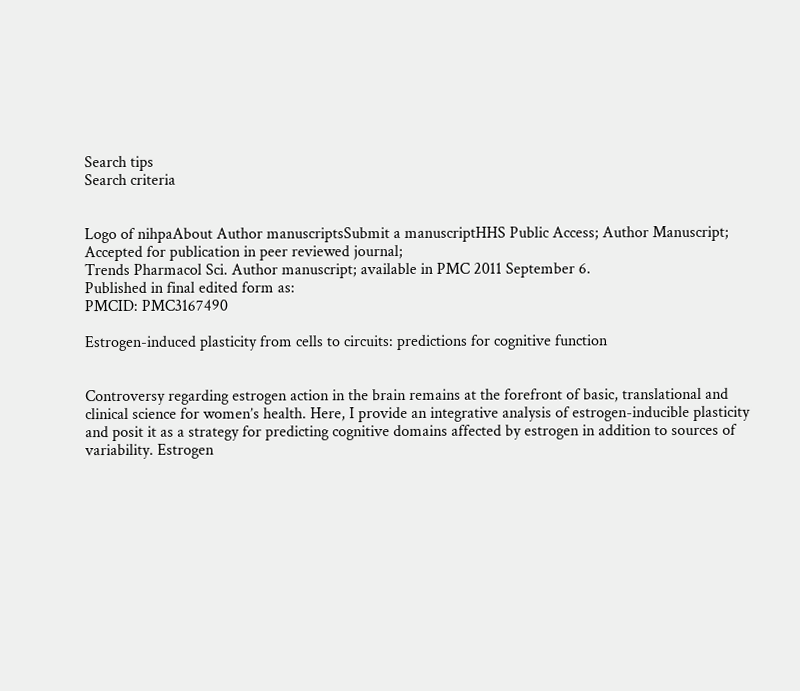Search tips
Search criteria


Logo of nihpaAbout Author manuscriptsSubmit a manuscriptHHS Public Access; Author Manuscript; Accepted for publication in peer reviewed journal;
Trends Pharmacol Sci. Author manuscript; available in PMC 2011 September 6.
Published in final edited form as:
PMCID: PMC3167490

Estrogen-induced plasticity from cells to circuits: predictions for cognitive function


Controversy regarding estrogen action in the brain remains at the forefront of basic, translational and clinical science for women’s health. Here, I provide an integrative analysis of estrogen-inducible plasticity and posit it as a strategy for predicting cognitive domains affected by estrogen in addition to sources of variability. Estrogen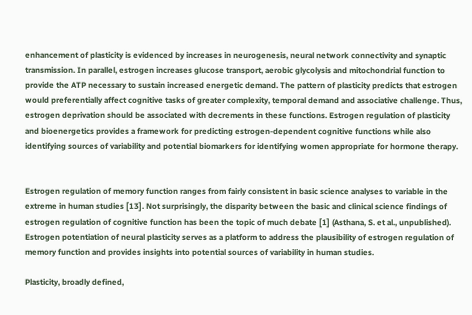enhancement of plasticity is evidenced by increases in neurogenesis, neural network connectivity and synaptic transmission. In parallel, estrogen increases glucose transport, aerobic glycolysis and mitochondrial function to provide the ATP necessary to sustain increased energetic demand. The pattern of plasticity predicts that estrogen would preferentially affect cognitive tasks of greater complexity, temporal demand and associative challenge. Thus, estrogen deprivation should be associated with decrements in these functions. Estrogen regulation of plasticity and bioenergetics provides a framework for predicting estrogen-dependent cognitive functions while also identifying sources of variability and potential biomarkers for identifying women appropriate for hormone therapy.


Estrogen regulation of memory function ranges from fairly consistent in basic science analyses to variable in the extreme in human studies [13]. Not surprisingly, the disparity between the basic and clinical science findings of estrogen regulation of cognitive function has been the topic of much debate [1] (Asthana, S. et al., unpublished). Estrogen potentiation of neural plasticity serves as a platform to address the plausibility of estrogen regulation of memory function and provides insights into potential sources of variability in human studies.

Plasticity, broadly defined,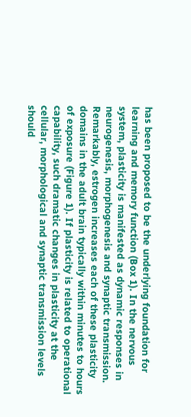has been proposed to be the underlying foundation for learning and memory function (Box 1). In the nervous system, plasticity is manifested as dynamic responses in neurogenesis, morphogenesis and synaptic transmission. Remarkably, estrogen increases each of these plasticity domains in the adult brain typically within minutes to hours of exposure (Figure 1). If plasticity is related to operational capability, such dramatic changes in plasticity at the cellular, morphological and synaptic transmission levels should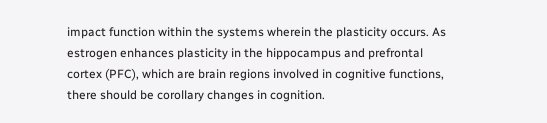impact function within the systems wherein the plasticity occurs. As estrogen enhances plasticity in the hippocampus and prefrontal cortex (PFC), which are brain regions involved in cognitive functions, there should be corollary changes in cognition.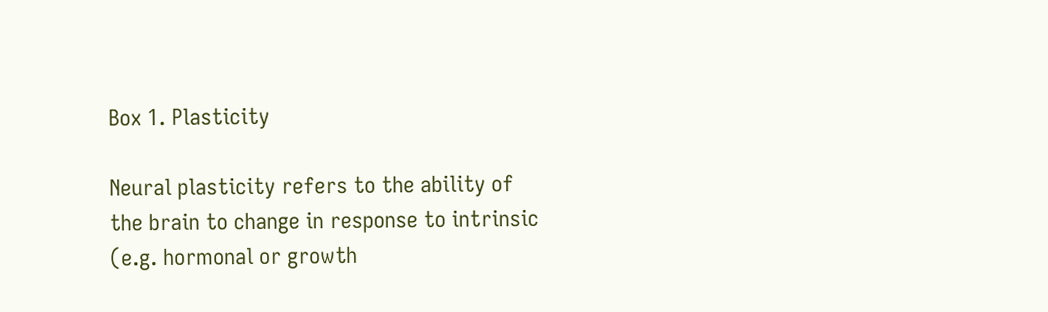Box 1. Plasticity

Neural plasticity refers to the ability of the brain to change in response to intrinsic (e.g. hormonal or growth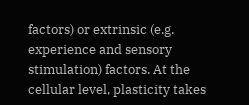factors) or extrinsic (e.g. experience and sensory stimulation) factors. At the cellular level, plasticity takes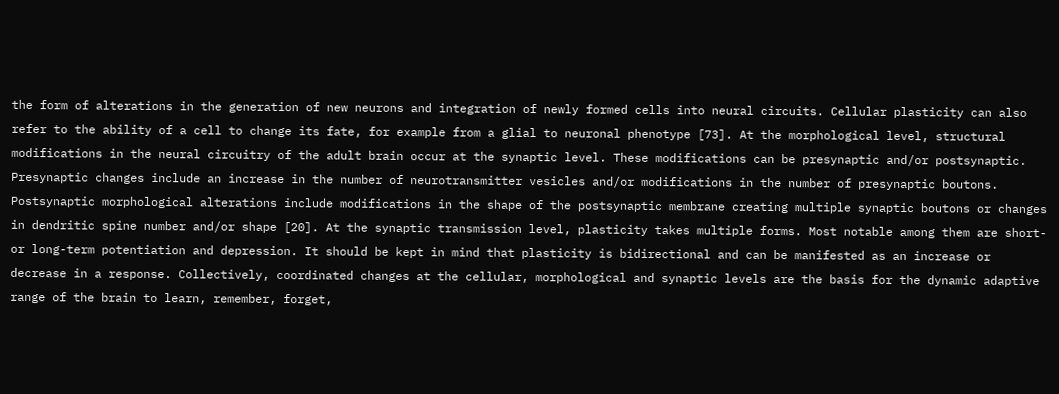the form of alterations in the generation of new neurons and integration of newly formed cells into neural circuits. Cellular plasticity can also refer to the ability of a cell to change its fate, for example from a glial to neuronal phenotype [73]. At the morphological level, structural modifications in the neural circuitry of the adult brain occur at the synaptic level. These modifications can be presynaptic and/or postsynaptic. Presynaptic changes include an increase in the number of neurotransmitter vesicles and/or modifications in the number of presynaptic boutons. Postsynaptic morphological alterations include modifications in the shape of the postsynaptic membrane creating multiple synaptic boutons or changes in dendritic spine number and/or shape [20]. At the synaptic transmission level, plasticity takes multiple forms. Most notable among them are short- or long-term potentiation and depression. It should be kept in mind that plasticity is bidirectional and can be manifested as an increase or decrease in a response. Collectively, coordinated changes at the cellular, morphological and synaptic levels are the basis for the dynamic adaptive range of the brain to learn, remember, forget,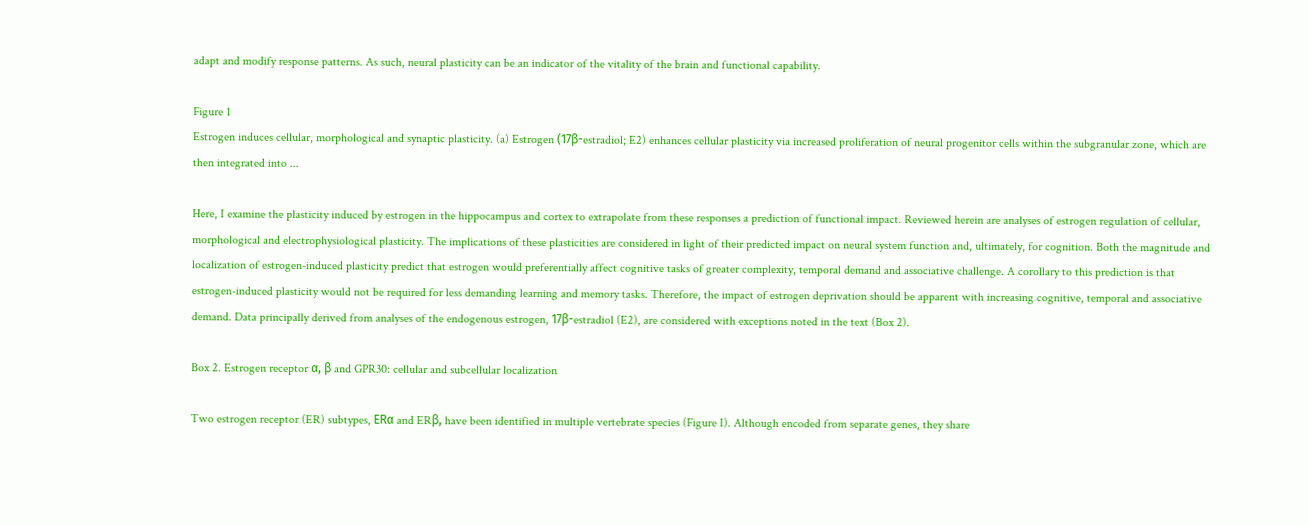adapt and modify response patterns. As such, neural plasticity can be an indicator of the vitality of the brain and functional capability.

Figure 1
Estrogen induces cellular, morphological and synaptic plasticity. (a) Estrogen (17β-estradiol; E2) enhances cellular plasticity via increased proliferation of neural progenitor cells within the subgranular zone, which are then integrated into ...

Here, I examine the plasticity induced by estrogen in the hippocampus and cortex to extrapolate from these responses a prediction of functional impact. Reviewed herein are analyses of estrogen regulation of cellular, morphological and electrophysiological plasticity. The implications of these plasticities are considered in light of their predicted impact on neural system function and, ultimately, for cognition. Both the magnitude and localization of estrogen-induced plasticity predict that estrogen would preferentially affect cognitive tasks of greater complexity, temporal demand and associative challenge. A corollary to this prediction is that estrogen-induced plasticity would not be required for less demanding learning and memory tasks. Therefore, the impact of estrogen deprivation should be apparent with increasing cognitive, temporal and associative demand. Data principally derived from analyses of the endogenous estrogen, 17β-estradiol (E2), are considered with exceptions noted in the text (Box 2).

Box 2. Estrogen receptor α, β and GPR30: cellular and subcellular localization

Two estrogen receptor (ER) subtypes, ERα and ERβ, have been identified in multiple vertebrate species (Figure I). Although encoded from separate genes, they share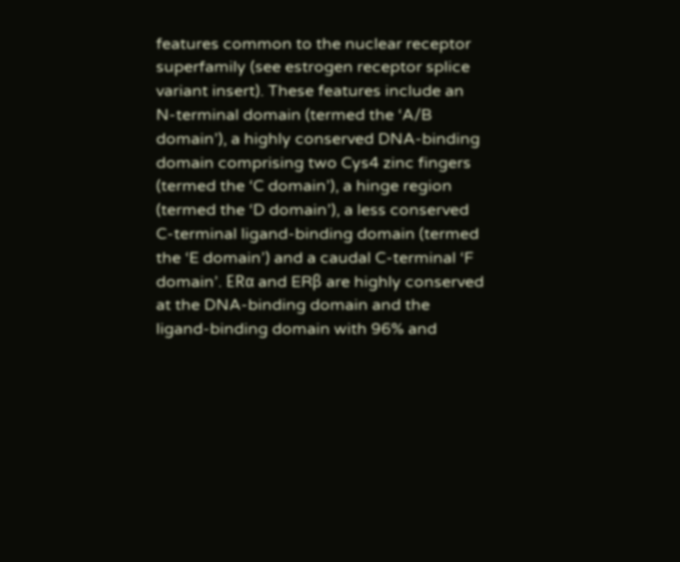features common to the nuclear receptor superfamily (see estrogen receptor splice variant insert). These features include an N-terminal domain (termed the ‘A/B domain’), a highly conserved DNA-binding domain comprising two Cys4 zinc fingers (termed the ‘C domain’), a hinge region (termed the ‘D domain’), a less conserved C-terminal ligand-binding domain (termed the ‘E domain’) and a caudal C-terminal ‘F domain’. ERα and ERβ are highly conserved at the DNA-binding domain and the ligand-binding domain with 96% and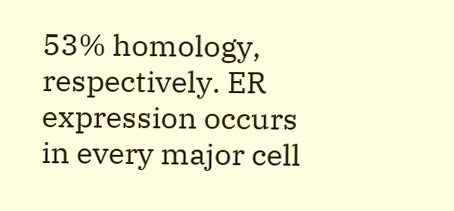53% homology, respectively. ER expression occurs in every major cell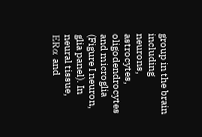group in the brain including neurons, astrocytes, oligodendrocytes and microglia (Figure I neuron, glia panel). In neural tissue, ERα and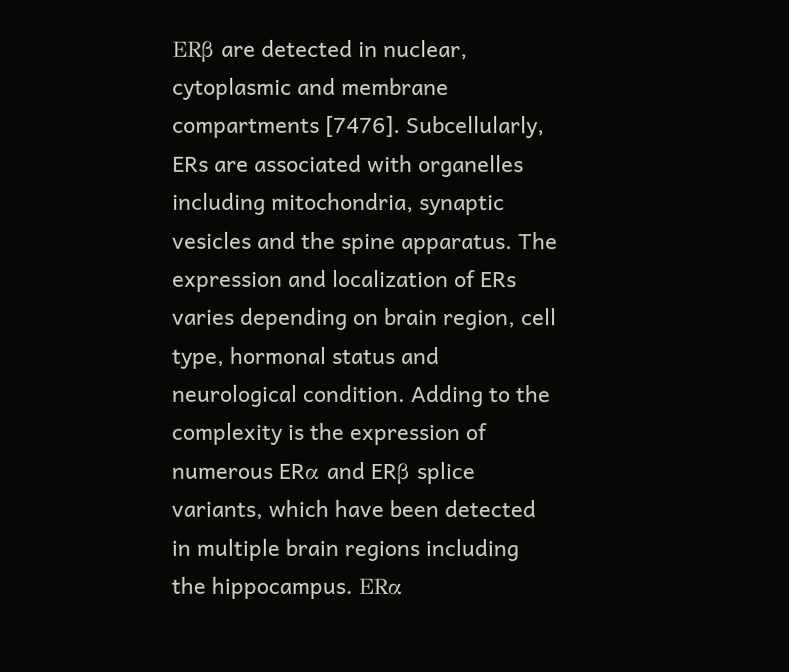ERβ are detected in nuclear, cytoplasmic and membrane compartments [7476]. Subcellularly, ERs are associated with organelles including mitochondria, synaptic vesicles and the spine apparatus. The expression and localization of ERs varies depending on brain region, cell type, hormonal status and neurological condition. Adding to the complexity is the expression of numerous ERα and ERβ splice variants, which have been detected in multiple brain regions including the hippocampus. ERα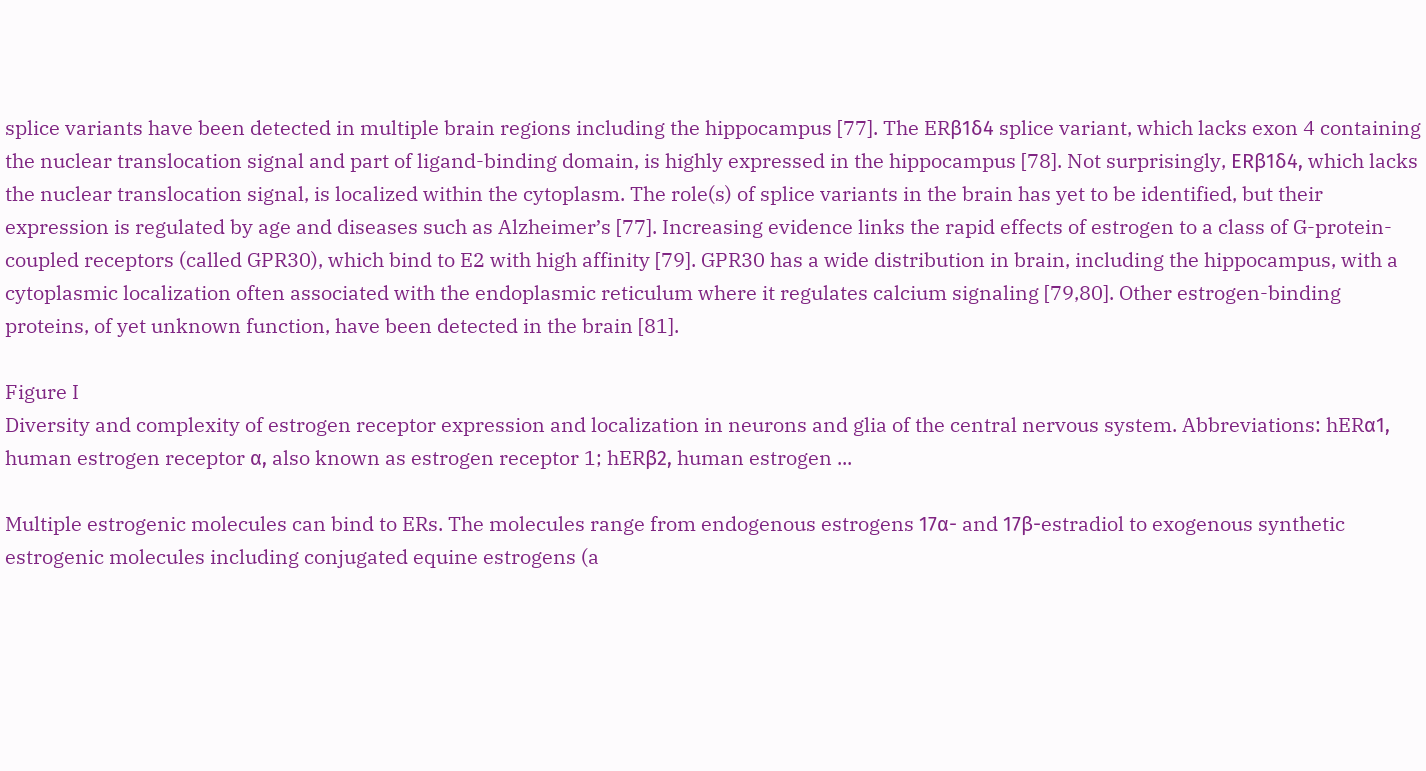splice variants have been detected in multiple brain regions including the hippocampus [77]. The ERβ1δ4 splice variant, which lacks exon 4 containing the nuclear translocation signal and part of ligand-binding domain, is highly expressed in the hippocampus [78]. Not surprisingly, ERβ1δ4, which lacks the nuclear translocation signal, is localized within the cytoplasm. The role(s) of splice variants in the brain has yet to be identified, but their expression is regulated by age and diseases such as Alzheimer’s [77]. Increasing evidence links the rapid effects of estrogen to a class of G-protein-coupled receptors (called GPR30), which bind to E2 with high affinity [79]. GPR30 has a wide distribution in brain, including the hippocampus, with a cytoplasmic localization often associated with the endoplasmic reticulum where it regulates calcium signaling [79,80]. Other estrogen-binding proteins, of yet unknown function, have been detected in the brain [81].

Figure I
Diversity and complexity of estrogen receptor expression and localization in neurons and glia of the central nervous system. Abbreviations: hERα1, human estrogen receptor α, also known as estrogen receptor 1; hERβ2, human estrogen ...

Multiple estrogenic molecules can bind to ERs. The molecules range from endogenous estrogens 17α- and 17β-estradiol to exogenous synthetic estrogenic molecules including conjugated equine estrogens (a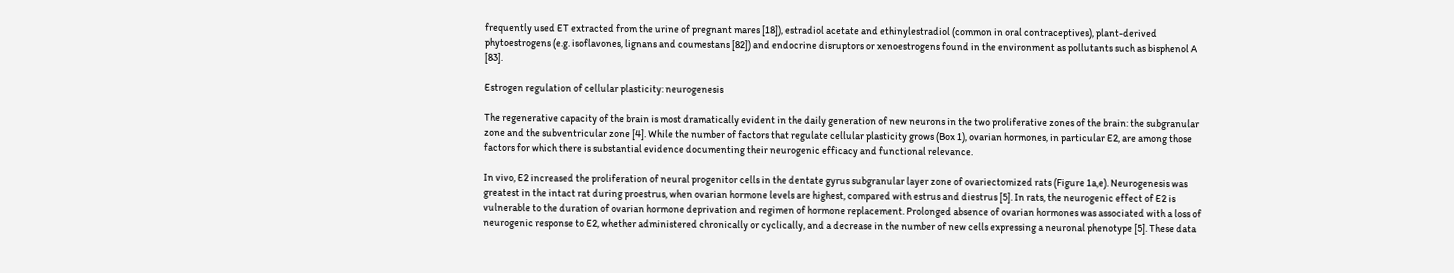frequently used ET extracted from the urine of pregnant mares [18]), estradiol acetate and ethinylestradiol (common in oral contraceptives), plant-derived phytoestrogens (e.g. isoflavones, lignans and coumestans [82]) and endocrine disruptors or xenoestrogens found in the environment as pollutants such as bisphenol A [83].

Estrogen regulation of cellular plasticity: neurogenesis

The regenerative capacity of the brain is most dramatically evident in the daily generation of new neurons in the two proliferative zones of the brain: the subgranular zone and the subventricular zone [4]. While the number of factors that regulate cellular plasticity grows (Box 1), ovarian hormones, in particular E2, are among those factors for which there is substantial evidence documenting their neurogenic efficacy and functional relevance.

In vivo, E2 increased the proliferation of neural progenitor cells in the dentate gyrus subgranular layer zone of ovariectomized rats (Figure 1a,e). Neurogenesis was greatest in the intact rat during proestrus, when ovarian hormone levels are highest, compared with estrus and diestrus [5]. In rats, the neurogenic effect of E2 is vulnerable to the duration of ovarian hormone deprivation and regimen of hormone replacement. Prolonged absence of ovarian hormones was associated with a loss of neurogenic response to E2, whether administered chronically or cyclically, and a decrease in the number of new cells expressing a neuronal phenotype [5]. These data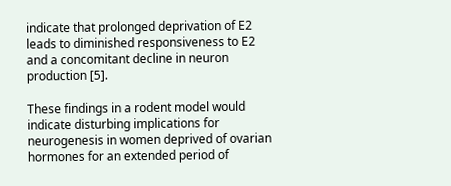indicate that prolonged deprivation of E2 leads to diminished responsiveness to E2 and a concomitant decline in neuron production [5].

These findings in a rodent model would indicate disturbing implications for neurogenesis in women deprived of ovarian hormones for an extended period of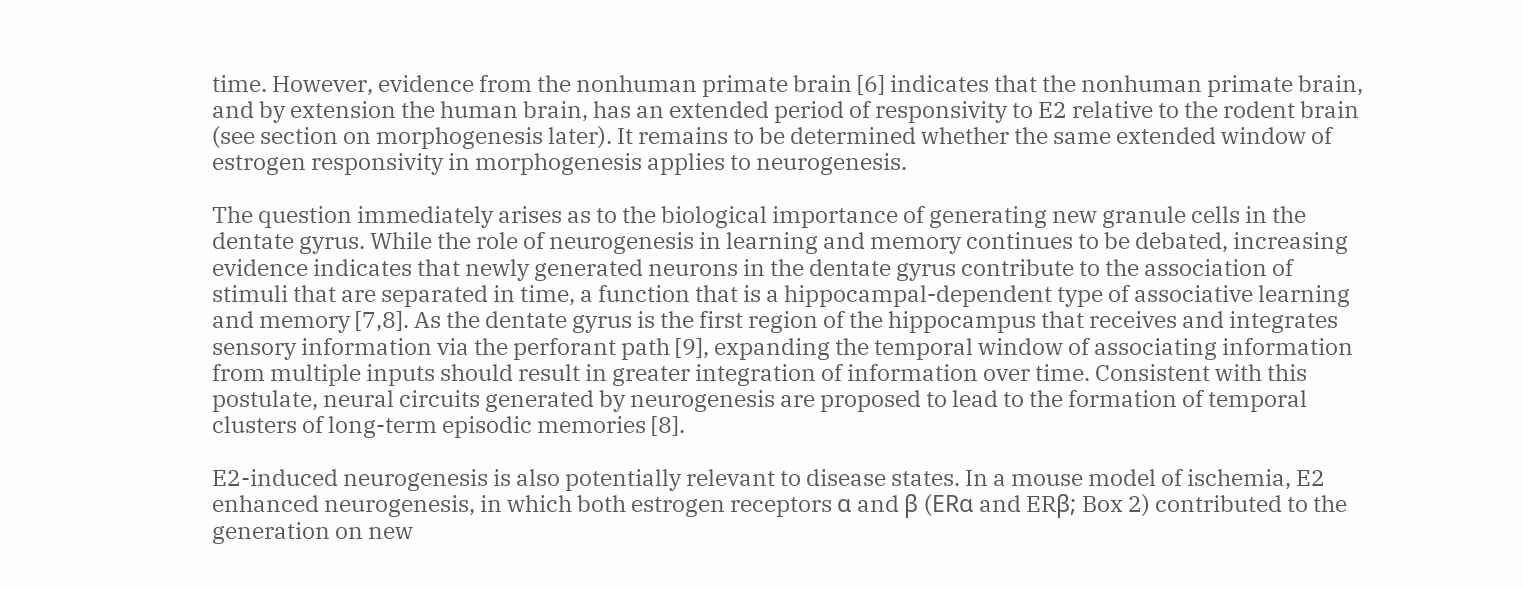time. However, evidence from the nonhuman primate brain [6] indicates that the nonhuman primate brain, and by extension the human brain, has an extended period of responsivity to E2 relative to the rodent brain (see section on morphogenesis later). It remains to be determined whether the same extended window of estrogen responsivity in morphogenesis applies to neurogenesis.

The question immediately arises as to the biological importance of generating new granule cells in the dentate gyrus. While the role of neurogenesis in learning and memory continues to be debated, increasing evidence indicates that newly generated neurons in the dentate gyrus contribute to the association of stimuli that are separated in time, a function that is a hippocampal-dependent type of associative learning and memory [7,8]. As the dentate gyrus is the first region of the hippocampus that receives and integrates sensory information via the perforant path [9], expanding the temporal window of associating information from multiple inputs should result in greater integration of information over time. Consistent with this postulate, neural circuits generated by neurogenesis are proposed to lead to the formation of temporal clusters of long-term episodic memories [8].

E2-induced neurogenesis is also potentially relevant to disease states. In a mouse model of ischemia, E2 enhanced neurogenesis, in which both estrogen receptors α and β (ERα and ERβ; Box 2) contributed to the generation on new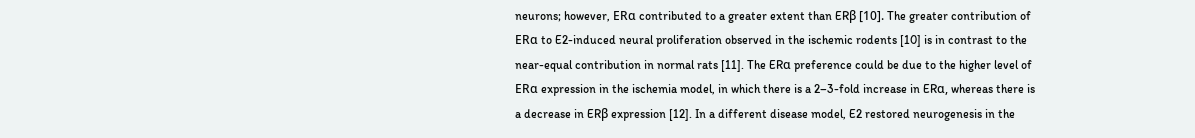neurons; however, ERα contributed to a greater extent than ERβ [10]. The greater contribution of ERα to E2-induced neural proliferation observed in the ischemic rodents [10] is in contrast to the near-equal contribution in normal rats [11]. The ERα preference could be due to the higher level of ERα expression in the ischemia model, in which there is a 2–3-fold increase in ERα, whereas there is a decrease in ERβ expression [12]. In a different disease model, E2 restored neurogenesis in the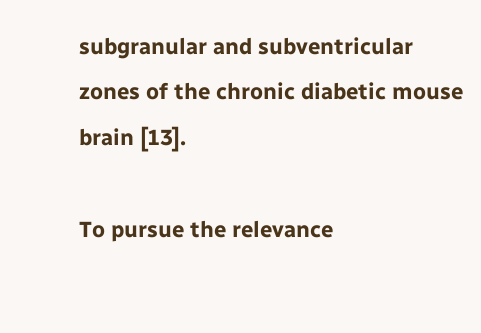subgranular and subventricular zones of the chronic diabetic mouse brain [13].

To pursue the relevance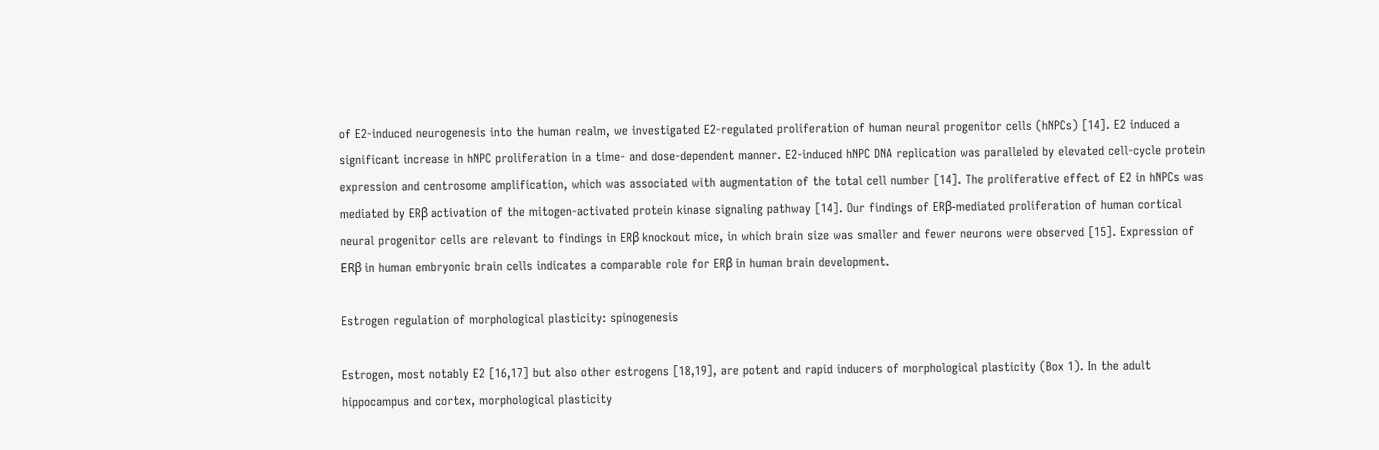of E2-induced neurogenesis into the human realm, we investigated E2-regulated proliferation of human neural progenitor cells (hNPCs) [14]. E2 induced a significant increase in hNPC proliferation in a time- and dose-dependent manner. E2-induced hNPC DNA replication was paralleled by elevated cell-cycle protein expression and centrosome amplification, which was associated with augmentation of the total cell number [14]. The proliferative effect of E2 in hNPCs was mediated by ERβ activation of the mitogen-activated protein kinase signaling pathway [14]. Our findings of ERβ-mediated proliferation of human cortical neural progenitor cells are relevant to findings in ERβ knockout mice, in which brain size was smaller and fewer neurons were observed [15]. Expression of ERβ in human embryonic brain cells indicates a comparable role for ERβ in human brain development.

Estrogen regulation of morphological plasticity: spinogenesis

Estrogen, most notably E2 [16,17] but also other estrogens [18,19], are potent and rapid inducers of morphological plasticity (Box 1). In the adult hippocampus and cortex, morphological plasticity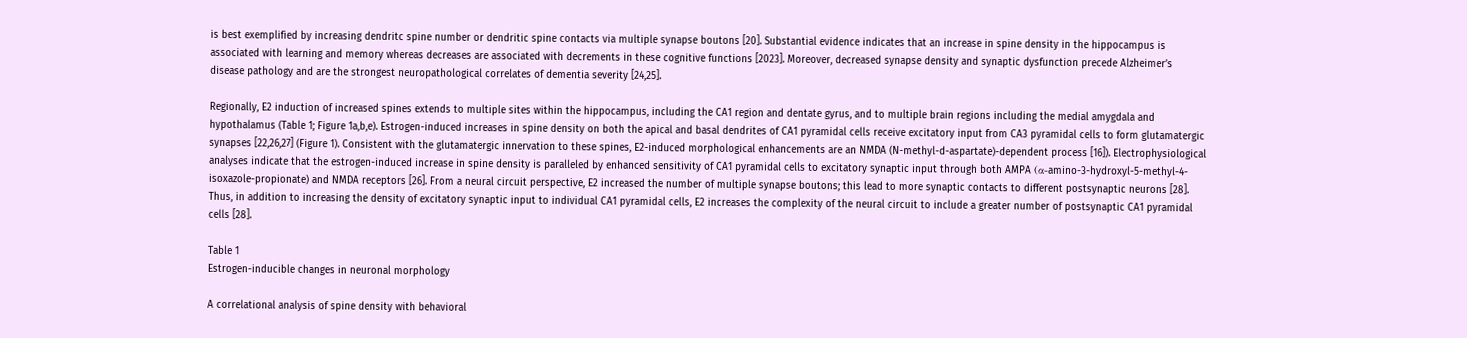is best exemplified by increasing dendritc spine number or dendritic spine contacts via multiple synapse boutons [20]. Substantial evidence indicates that an increase in spine density in the hippocampus is associated with learning and memory whereas decreases are associated with decrements in these cognitive functions [2023]. Moreover, decreased synapse density and synaptic dysfunction precede Alzheimer’s disease pathology and are the strongest neuropathological correlates of dementia severity [24,25].

Regionally, E2 induction of increased spines extends to multiple sites within the hippocampus, including the CA1 region and dentate gyrus, and to multiple brain regions including the medial amygdala and hypothalamus (Table 1; Figure 1a,b,e). Estrogen-induced increases in spine density on both the apical and basal dendrites of CA1 pyramidal cells receive excitatory input from CA3 pyramidal cells to form glutamatergic synapses [22,26,27] (Figure 1). Consistent with the glutamatergic innervation to these spines, E2-induced morphological enhancements are an NMDA (N-methyl-d-aspartate)-dependent process [16]). Electrophysiological analyses indicate that the estrogen-induced increase in spine density is paralleled by enhanced sensitivity of CA1 pyramidal cells to excitatory synaptic input through both AMPA (α-amino-3-hydroxyl-5-methyl-4-isoxazole-propionate) and NMDA receptors [26]. From a neural circuit perspective, E2 increased the number of multiple synapse boutons; this lead to more synaptic contacts to different postsynaptic neurons [28]. Thus, in addition to increasing the density of excitatory synaptic input to individual CA1 pyramidal cells, E2 increases the complexity of the neural circuit to include a greater number of postsynaptic CA1 pyramidal cells [28].

Table 1
Estrogen-inducible changes in neuronal morphology

A correlational analysis of spine density with behavioral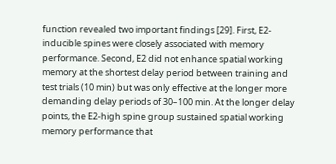function revealed two important findings [29]. First, E2-inducible spines were closely associated with memory performance. Second, E2 did not enhance spatial working memory at the shortest delay period between training and test trials (10 min) but was only effective at the longer more demanding delay periods of 30–100 min. At the longer delay points, the E2-high spine group sustained spatial working memory performance that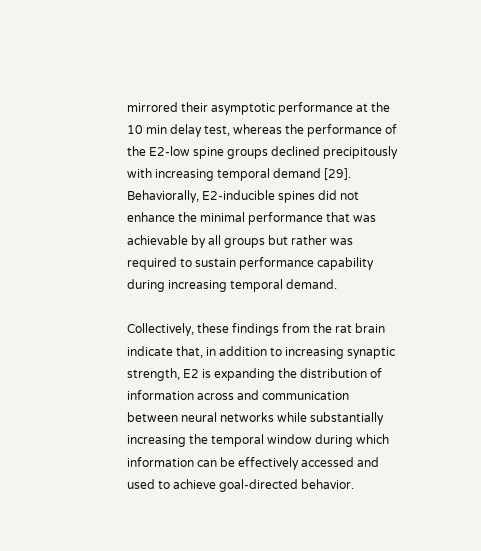mirrored their asymptotic performance at the 10 min delay test, whereas the performance of the E2-low spine groups declined precipitously with increasing temporal demand [29]. Behaviorally, E2-inducible spines did not enhance the minimal performance that was achievable by all groups but rather was required to sustain performance capability during increasing temporal demand.

Collectively, these findings from the rat brain indicate that, in addition to increasing synaptic strength, E2 is expanding the distribution of information across and communication between neural networks while substantially increasing the temporal window during which information can be effectively accessed and used to achieve goal-directed behavior.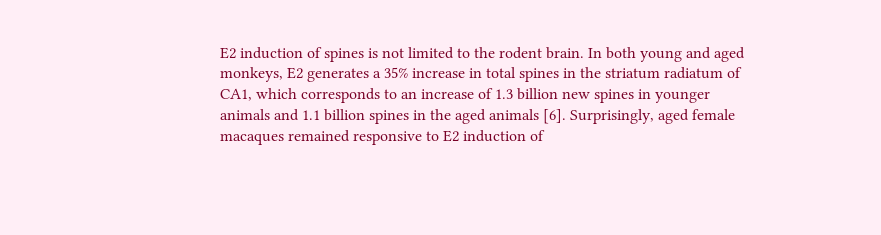E2 induction of spines is not limited to the rodent brain. In both young and aged monkeys, E2 generates a 35% increase in total spines in the striatum radiatum of CA1, which corresponds to an increase of 1.3 billion new spines in younger animals and 1.1 billion spines in the aged animals [6]. Surprisingly, aged female macaques remained responsive to E2 induction of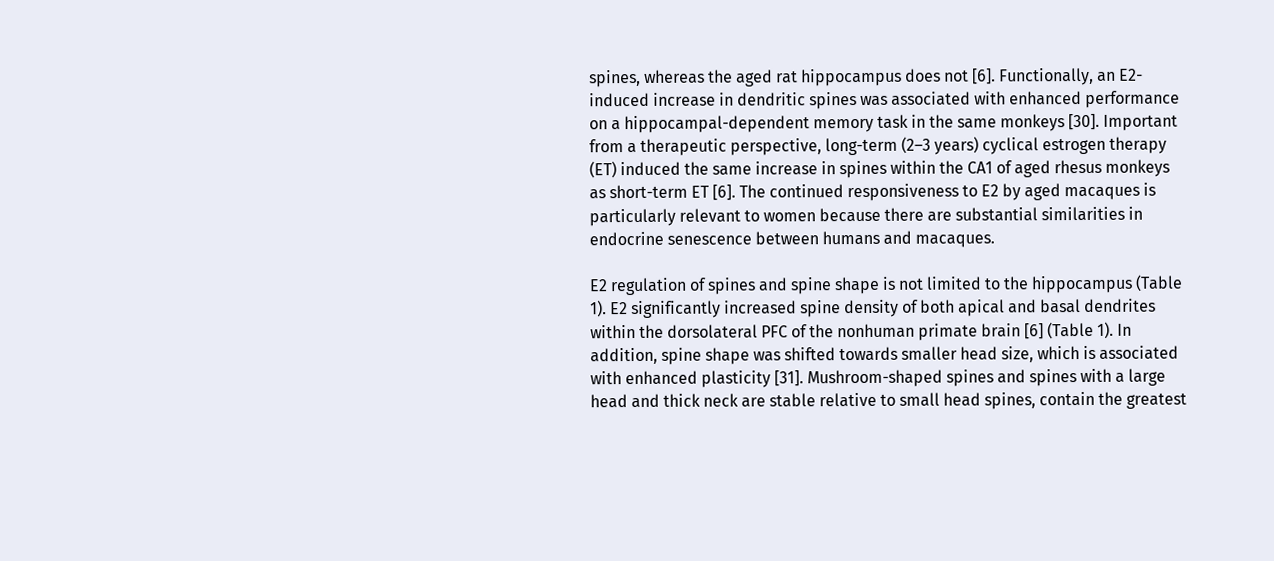spines, whereas the aged rat hippocampus does not [6]. Functionally, an E2-induced increase in dendritic spines was associated with enhanced performance on a hippocampal-dependent memory task in the same monkeys [30]. Important from a therapeutic perspective, long-term (2–3 years) cyclical estrogen therapy (ET) induced the same increase in spines within the CA1 of aged rhesus monkeys as short-term ET [6]. The continued responsiveness to E2 by aged macaques is particularly relevant to women because there are substantial similarities in endocrine senescence between humans and macaques.

E2 regulation of spines and spine shape is not limited to the hippocampus (Table 1). E2 significantly increased spine density of both apical and basal dendrites within the dorsolateral PFC of the nonhuman primate brain [6] (Table 1). In addition, spine shape was shifted towards smaller head size, which is associated with enhanced plasticity [31]. Mushroom-shaped spines and spines with a large head and thick neck are stable relative to small head spines, contain the greatest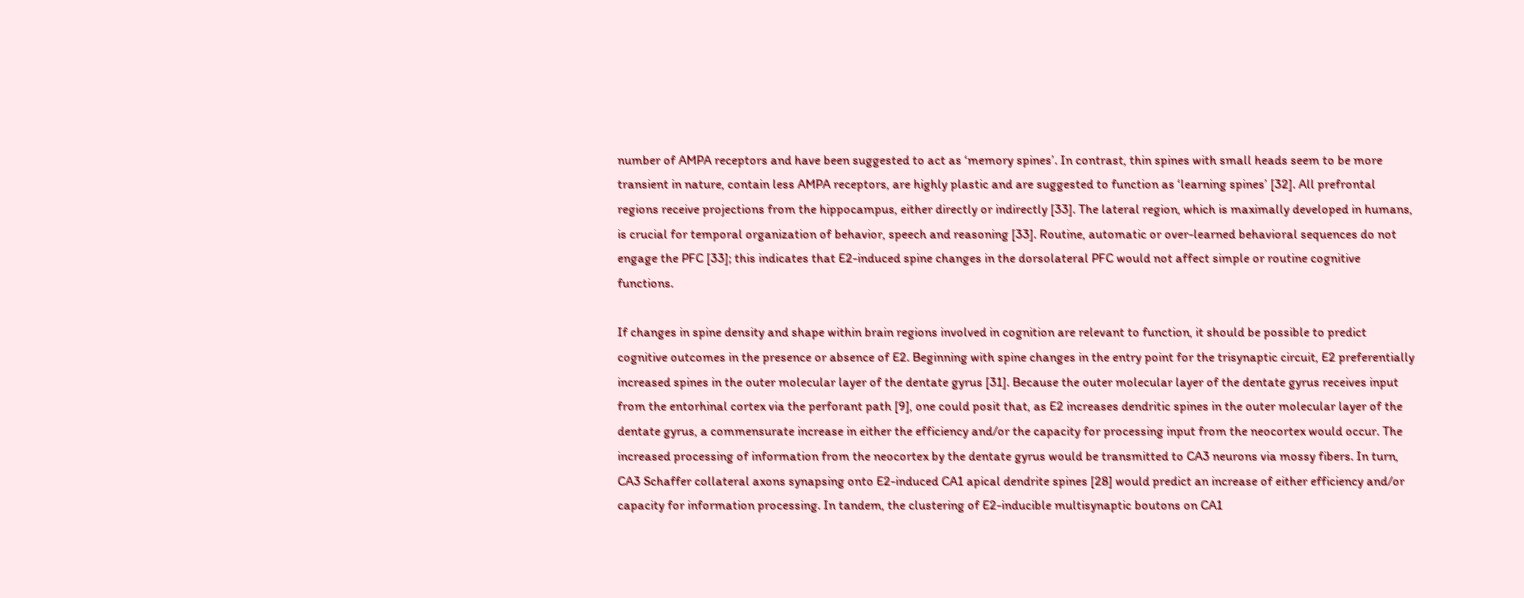number of AMPA receptors and have been suggested to act as ‘memory spines’. In contrast, thin spines with small heads seem to be more transient in nature, contain less AMPA receptors, are highly plastic and are suggested to function as ‘learning spines’ [32]. All prefrontal regions receive projections from the hippocampus, either directly or indirectly [33]. The lateral region, which is maximally developed in humans, is crucial for temporal organization of behavior, speech and reasoning [33]. Routine, automatic or over-learned behavioral sequences do not engage the PFC [33]; this indicates that E2-induced spine changes in the dorsolateral PFC would not affect simple or routine cognitive functions.

If changes in spine density and shape within brain regions involved in cognition are relevant to function, it should be possible to predict cognitive outcomes in the presence or absence of E2. Beginning with spine changes in the entry point for the trisynaptic circuit, E2 preferentially increased spines in the outer molecular layer of the dentate gyrus [31]. Because the outer molecular layer of the dentate gyrus receives input from the entorhinal cortex via the perforant path [9], one could posit that, as E2 increases dendritic spines in the outer molecular layer of the dentate gyrus, a commensurate increase in either the efficiency and/or the capacity for processing input from the neocortex would occur. The increased processing of information from the neocortex by the dentate gyrus would be transmitted to CA3 neurons via mossy fibers. In turn, CA3 Schaffer collateral axons synapsing onto E2-induced CA1 apical dendrite spines [28] would predict an increase of either efficiency and/or capacity for information processing. In tandem, the clustering of E2-inducible multisynaptic boutons on CA1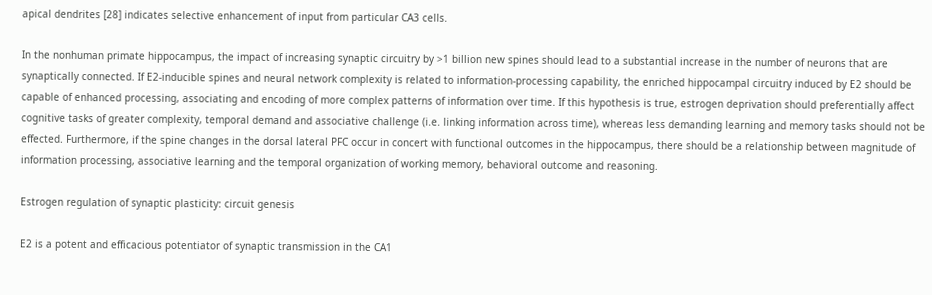apical dendrites [28] indicates selective enhancement of input from particular CA3 cells.

In the nonhuman primate hippocampus, the impact of increasing synaptic circuitry by >1 billion new spines should lead to a substantial increase in the number of neurons that are synaptically connected. If E2-inducible spines and neural network complexity is related to information-processing capability, the enriched hippocampal circuitry induced by E2 should be capable of enhanced processing, associating and encoding of more complex patterns of information over time. If this hypothesis is true, estrogen deprivation should preferentially affect cognitive tasks of greater complexity, temporal demand and associative challenge (i.e. linking information across time), whereas less demanding learning and memory tasks should not be effected. Furthermore, if the spine changes in the dorsal lateral PFC occur in concert with functional outcomes in the hippocampus, there should be a relationship between magnitude of information processing, associative learning and the temporal organization of working memory, behavioral outcome and reasoning.

Estrogen regulation of synaptic plasticity: circuit genesis

E2 is a potent and efficacious potentiator of synaptic transmission in the CA1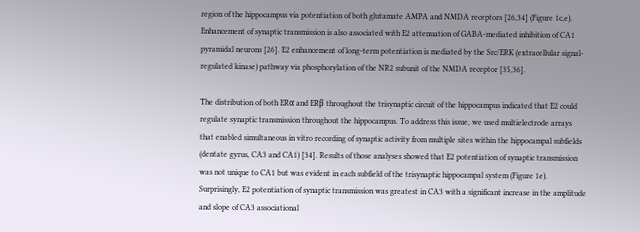region of the hippocampus via potentiation of both glutamate AMPA and NMDA receptors [26,34] (Figure 1c,e). Enhancement of synaptic transmission is also associated with E2 attenuation of GABA-mediated inhibition of CA1 pyramidal neurons [26]. E2 enhancement of long-term potentiation is mediated by the Src/ERK (extracellular signal-regulated kinase) pathway via phosphorylation of the NR2 subunit of the NMDA receptor [35,36].

The distribution of both ERα and ERβ throughout the trisynaptic circuit of the hippocampus indicated that E2 could regulate synaptic transmission throughout the hippocampus. To address this issue, we used multielectrode arrays that enabled simultaneous in vitro recording of synaptic activity from multiple sites within the hippocampal subfields (dentate gyrus, CA3 and CA1) [34]. Results of those analyses showed that E2 potentiation of synaptic transmission was not unique to CA1 but was evident in each subfield of the trisynaptic hippocampal system (Figure 1e). Surprisingly, E2 potentiation of synaptic transmission was greatest in CA3 with a significant increase in the amplitude and slope of CA3 associational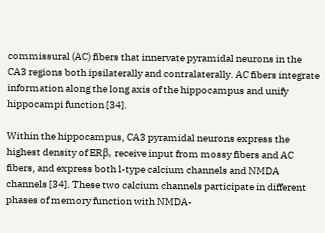commissural (AC) fibers that innervate pyramidal neurons in the CA3 regions both ipsilaterally and contralaterally. AC fibers integrate information along the long axis of the hippocampus and unify hippocampi function [34].

Within the hippocampus, CA3 pyramidal neurons express the highest density of ERβ, receive input from mossy fibers and AC fibers, and express both l-type calcium channels and NMDA channels [34]. These two calcium channels participate in different phases of memory function with NMDA-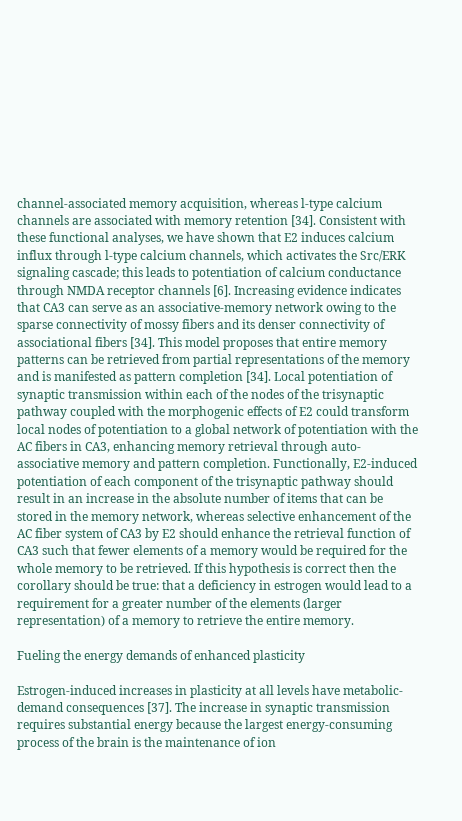channel-associated memory acquisition, whereas l-type calcium channels are associated with memory retention [34]. Consistent with these functional analyses, we have shown that E2 induces calcium influx through l-type calcium channels, which activates the Src/ERK signaling cascade; this leads to potentiation of calcium conductance through NMDA receptor channels [6]. Increasing evidence indicates that CA3 can serve as an associative-memory network owing to the sparse connectivity of mossy fibers and its denser connectivity of associational fibers [34]. This model proposes that entire memory patterns can be retrieved from partial representations of the memory and is manifested as pattern completion [34]. Local potentiation of synaptic transmission within each of the nodes of the trisynaptic pathway coupled with the morphogenic effects of E2 could transform local nodes of potentiation to a global network of potentiation with the AC fibers in CA3, enhancing memory retrieval through auto-associative memory and pattern completion. Functionally, E2-induced potentiation of each component of the trisynaptic pathway should result in an increase in the absolute number of items that can be stored in the memory network, whereas selective enhancement of the AC fiber system of CA3 by E2 should enhance the retrieval function of CA3 such that fewer elements of a memory would be required for the whole memory to be retrieved. If this hypothesis is correct then the corollary should be true: that a deficiency in estrogen would lead to a requirement for a greater number of the elements (larger representation) of a memory to retrieve the entire memory.

Fueling the energy demands of enhanced plasticity

Estrogen-induced increases in plasticity at all levels have metabolic-demand consequences [37]. The increase in synaptic transmission requires substantial energy because the largest energy-consuming process of the brain is the maintenance of ion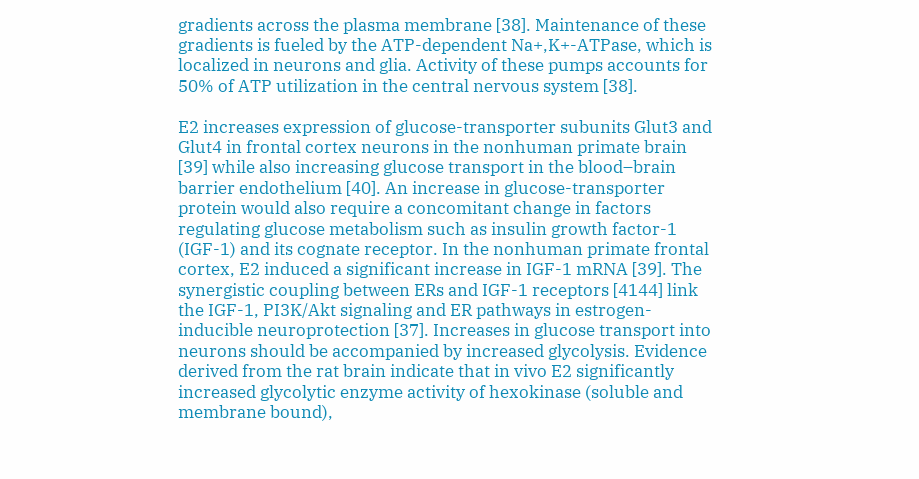gradients across the plasma membrane [38]. Maintenance of these gradients is fueled by the ATP-dependent Na+,K+-ATPase, which is localized in neurons and glia. Activity of these pumps accounts for 50% of ATP utilization in the central nervous system [38].

E2 increases expression of glucose-transporter subunits Glut3 and Glut4 in frontal cortex neurons in the nonhuman primate brain [39] while also increasing glucose transport in the blood–brain barrier endothelium [40]. An increase in glucose-transporter protein would also require a concomitant change in factors regulating glucose metabolism such as insulin growth factor-1 (IGF-1) and its cognate receptor. In the nonhuman primate frontal cortex, E2 induced a significant increase in IGF-1 mRNA [39]. The synergistic coupling between ERs and IGF-1 receptors [4144] link the IGF-1, PI3K/Akt signaling and ER pathways in estrogen-inducible neuroprotection [37]. Increases in glucose transport into neurons should be accompanied by increased glycolysis. Evidence derived from the rat brain indicate that in vivo E2 significantly increased glycolytic enzyme activity of hexokinase (soluble and membrane bound),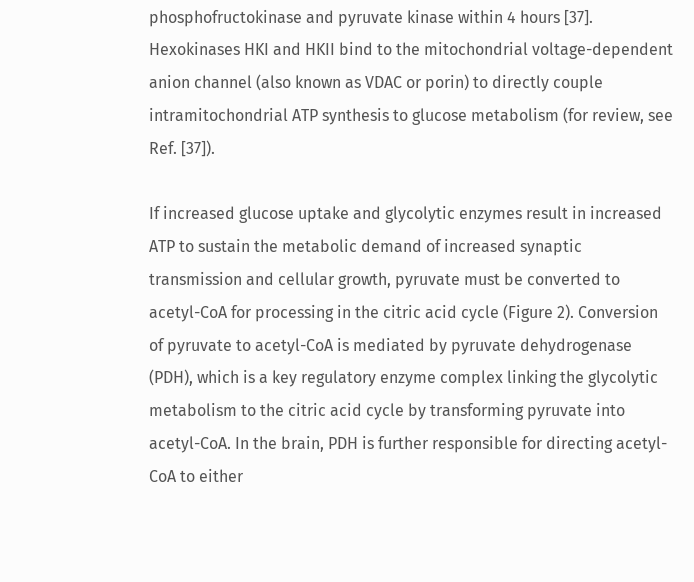phosphofructokinase and pyruvate kinase within 4 hours [37]. Hexokinases HKI and HKII bind to the mitochondrial voltage-dependent anion channel (also known as VDAC or porin) to directly couple intramitochondrial ATP synthesis to glucose metabolism (for review, see Ref. [37]).

If increased glucose uptake and glycolytic enzymes result in increased ATP to sustain the metabolic demand of increased synaptic transmission and cellular growth, pyruvate must be converted to acetyl-CoA for processing in the citric acid cycle (Figure 2). Conversion of pyruvate to acetyl-CoA is mediated by pyruvate dehydrogenase (PDH), which is a key regulatory enzyme complex linking the glycolytic metabolism to the citric acid cycle by transforming pyruvate into acetyl-CoA. In the brain, PDH is further responsible for directing acetyl-CoA to either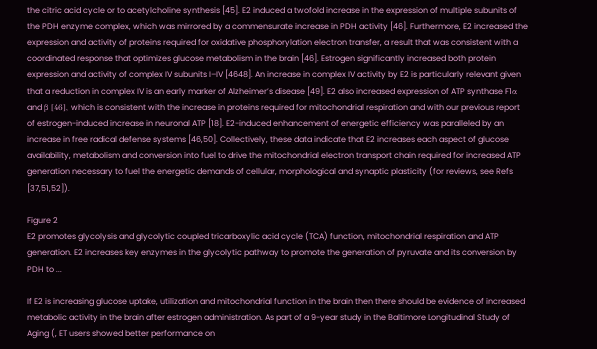the citric acid cycle or to acetylcholine synthesis [45]. E2 induced a twofold increase in the expression of multiple subunits of the PDH enzyme complex, which was mirrored by a commensurate increase in PDH activity [46]. Furthermore, E2 increased the expression and activity of proteins required for oxidative phosphorylation electron transfer, a result that was consistent with a coordinated response that optimizes glucose metabolism in the brain [46]. Estrogen significantly increased both protein expression and activity of complex IV subunits I–IV [4648]. An increase in complex IV activity by E2 is particularly relevant given that a reduction in complex IV is an early marker of Alzheimer’s disease [49]. E2 also increased expression of ATP synthase F1α and β [46], which is consistent with the increase in proteins required for mitochondrial respiration and with our previous report of estrogen-induced increase in neuronal ATP [18]. E2-induced enhancement of energetic efficiency was paralleled by an increase in free radical defense systems [46,50]. Collectively, these data indicate that E2 increases each aspect of glucose availability, metabolism and conversion into fuel to drive the mitochondrial electron transport chain required for increased ATP generation necessary to fuel the energetic demands of cellular, morphological and synaptic plasticity (for reviews, see Refs [37,51,52]).

Figure 2
E2 promotes glycolysis and glycolytic coupled tricarboxylic acid cycle (TCA) function, mitochondrial respiration and ATP generation. E2 increases key enzymes in the glycolytic pathway to promote the generation of pyruvate and its conversion by PDH to ...

If E2 is increasing glucose uptake, utilization and mitochondrial function in the brain then there should be evidence of increased metabolic activity in the brain after estrogen administration. As part of a 9-year study in the Baltimore Longitudinal Study of Aging (, ET users showed better performance on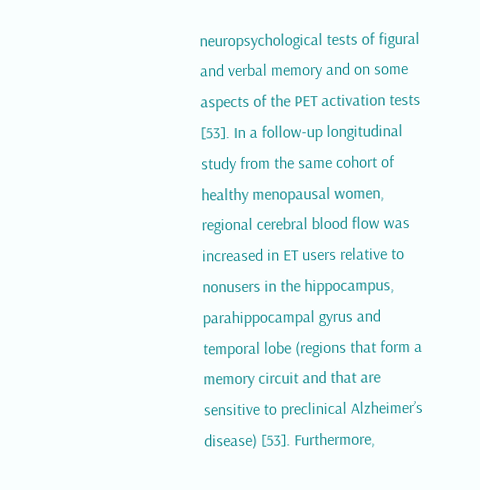neuropsychological tests of figural and verbal memory and on some aspects of the PET activation tests [53]. In a follow-up longitudinal study from the same cohort of healthy menopausal women, regional cerebral blood flow was increased in ET users relative to nonusers in the hippocampus, parahippocampal gyrus and temporal lobe (regions that form a memory circuit and that are sensitive to preclinical Alzheimer’s disease) [53]. Furthermore,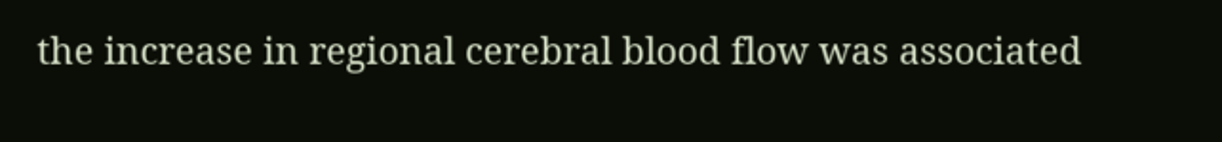the increase in regional cerebral blood flow was associated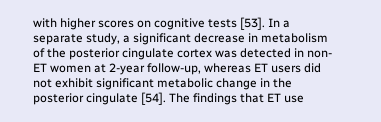with higher scores on cognitive tests [53]. In a separate study, a significant decrease in metabolism of the posterior cingulate cortex was detected in non-ET women at 2-year follow-up, whereas ET users did not exhibit significant metabolic change in the posterior cingulate [54]. The findings that ET use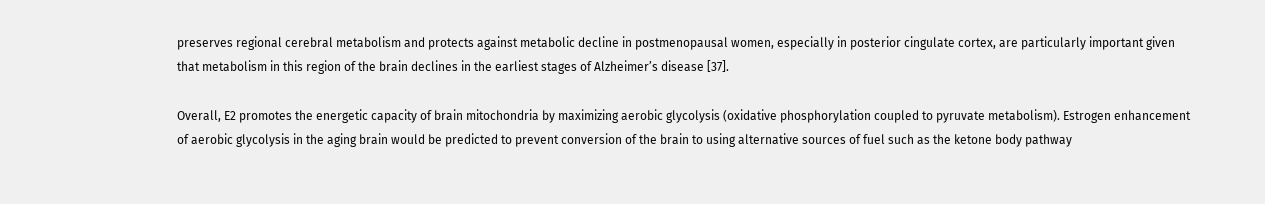preserves regional cerebral metabolism and protects against metabolic decline in postmenopausal women, especially in posterior cingulate cortex, are particularly important given that metabolism in this region of the brain declines in the earliest stages of Alzheimer’s disease [37].

Overall, E2 promotes the energetic capacity of brain mitochondria by maximizing aerobic glycolysis (oxidative phosphorylation coupled to pyruvate metabolism). Estrogen enhancement of aerobic glycolysis in the aging brain would be predicted to prevent conversion of the brain to using alternative sources of fuel such as the ketone body pathway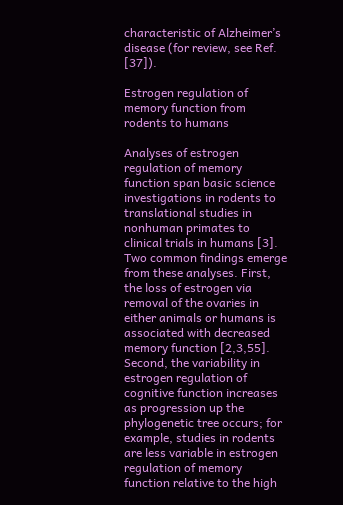characteristic of Alzheimer’s disease (for review, see Ref. [37]).

Estrogen regulation of memory function from rodents to humans

Analyses of estrogen regulation of memory function span basic science investigations in rodents to translational studies in nonhuman primates to clinical trials in humans [3]. Two common findings emerge from these analyses. First, the loss of estrogen via removal of the ovaries in either animals or humans is associated with decreased memory function [2,3,55]. Second, the variability in estrogen regulation of cognitive function increases as progression up the phylogenetic tree occurs; for example, studies in rodents are less variable in estrogen regulation of memory function relative to the high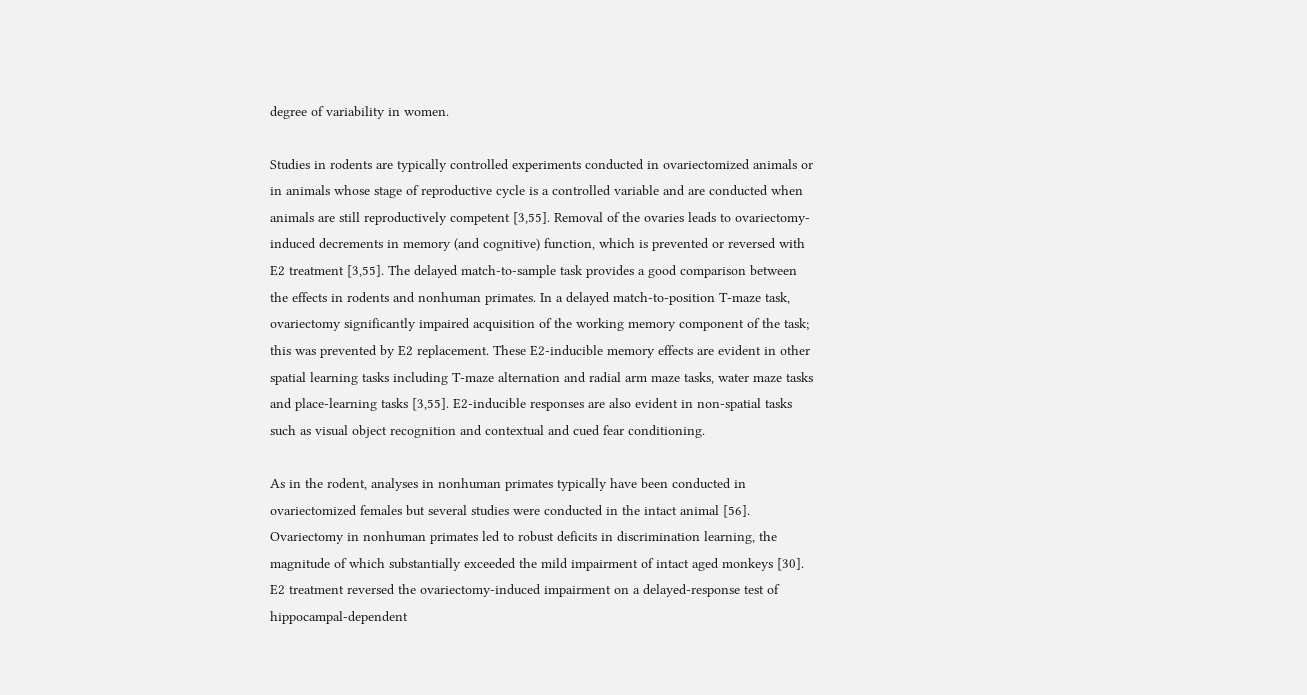degree of variability in women.

Studies in rodents are typically controlled experiments conducted in ovariectomized animals or in animals whose stage of reproductive cycle is a controlled variable and are conducted when animals are still reproductively competent [3,55]. Removal of the ovaries leads to ovariectomy-induced decrements in memory (and cognitive) function, which is prevented or reversed with E2 treatment [3,55]. The delayed match-to-sample task provides a good comparison between the effects in rodents and nonhuman primates. In a delayed match-to-position T-maze task, ovariectomy significantly impaired acquisition of the working memory component of the task; this was prevented by E2 replacement. These E2-inducible memory effects are evident in other spatial learning tasks including T-maze alternation and radial arm maze tasks, water maze tasks and place-learning tasks [3,55]. E2-inducible responses are also evident in non-spatial tasks such as visual object recognition and contextual and cued fear conditioning.

As in the rodent, analyses in nonhuman primates typically have been conducted in ovariectomized females but several studies were conducted in the intact animal [56]. Ovariectomy in nonhuman primates led to robust deficits in discrimination learning, the magnitude of which substantially exceeded the mild impairment of intact aged monkeys [30]. E2 treatment reversed the ovariectomy-induced impairment on a delayed-response test of hippocampal-dependent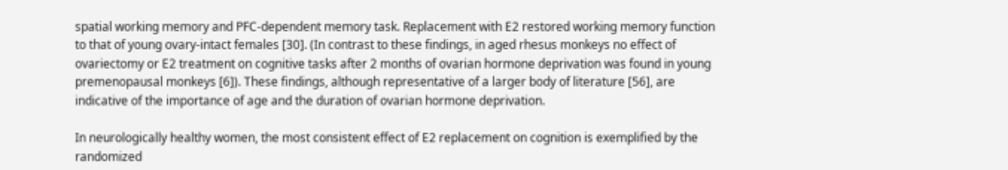spatial working memory and PFC-dependent memory task. Replacement with E2 restored working memory function to that of young ovary-intact females [30]. (In contrast to these findings, in aged rhesus monkeys no effect of ovariectomy or E2 treatment on cognitive tasks after 2 months of ovarian hormone deprivation was found in young premenopausal monkeys [6]). These findings, although representative of a larger body of literature [56], are indicative of the importance of age and the duration of ovarian hormone deprivation.

In neurologically healthy women, the most consistent effect of E2 replacement on cognition is exemplified by the randomized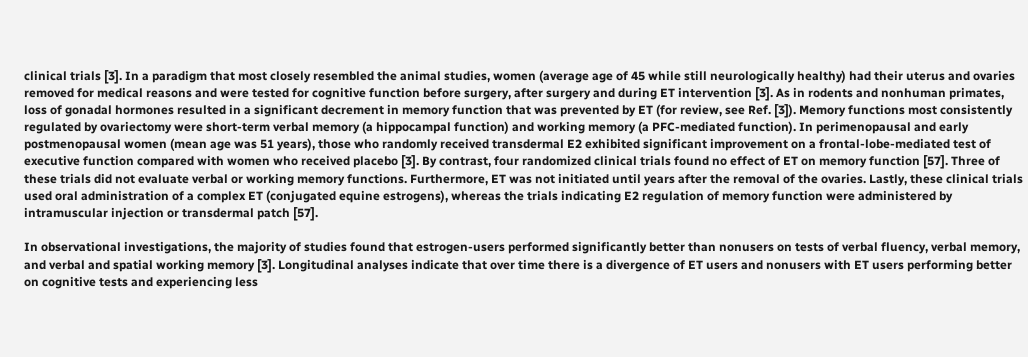clinical trials [3]. In a paradigm that most closely resembled the animal studies, women (average age of 45 while still neurologically healthy) had their uterus and ovaries removed for medical reasons and were tested for cognitive function before surgery, after surgery and during ET intervention [3]. As in rodents and nonhuman primates, loss of gonadal hormones resulted in a significant decrement in memory function that was prevented by ET (for review, see Ref. [3]). Memory functions most consistently regulated by ovariectomy were short-term verbal memory (a hippocampal function) and working memory (a PFC-mediated function). In perimenopausal and early postmenopausal women (mean age was 51 years), those who randomly received transdermal E2 exhibited significant improvement on a frontal-lobe-mediated test of executive function compared with women who received placebo [3]. By contrast, four randomized clinical trials found no effect of ET on memory function [57]. Three of these trials did not evaluate verbal or working memory functions. Furthermore, ET was not initiated until years after the removal of the ovaries. Lastly, these clinical trials used oral administration of a complex ET (conjugated equine estrogens), whereas the trials indicating E2 regulation of memory function were administered by intramuscular injection or transdermal patch [57].

In observational investigations, the majority of studies found that estrogen-users performed significantly better than nonusers on tests of verbal fluency, verbal memory, and verbal and spatial working memory [3]. Longitudinal analyses indicate that over time there is a divergence of ET users and nonusers with ET users performing better on cognitive tests and experiencing less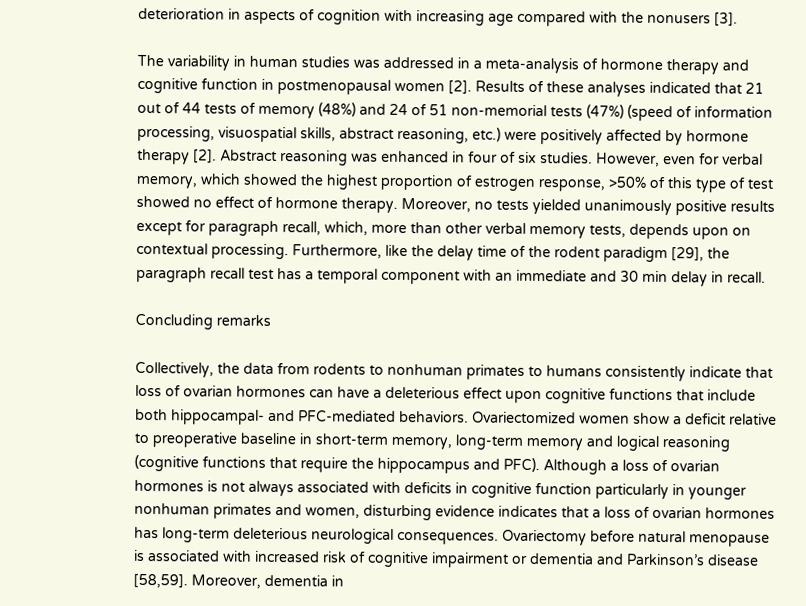deterioration in aspects of cognition with increasing age compared with the nonusers [3].

The variability in human studies was addressed in a meta-analysis of hormone therapy and cognitive function in postmenopausal women [2]. Results of these analyses indicated that 21 out of 44 tests of memory (48%) and 24 of 51 non-memorial tests (47%) (speed of information processing, visuospatial skills, abstract reasoning, etc.) were positively affected by hormone therapy [2]. Abstract reasoning was enhanced in four of six studies. However, even for verbal memory, which showed the highest proportion of estrogen response, >50% of this type of test showed no effect of hormone therapy. Moreover, no tests yielded unanimously positive results except for paragraph recall, which, more than other verbal memory tests, depends upon on contextual processing. Furthermore, like the delay time of the rodent paradigm [29], the paragraph recall test has a temporal component with an immediate and 30 min delay in recall.

Concluding remarks

Collectively, the data from rodents to nonhuman primates to humans consistently indicate that loss of ovarian hormones can have a deleterious effect upon cognitive functions that include both hippocampal- and PFC-mediated behaviors. Ovariectomized women show a deficit relative to preoperative baseline in short-term memory, long-term memory and logical reasoning (cognitive functions that require the hippocampus and PFC). Although a loss of ovarian hormones is not always associated with deficits in cognitive function particularly in younger nonhuman primates and women, disturbing evidence indicates that a loss of ovarian hormones has long-term deleterious neurological consequences. Ovariectomy before natural menopause is associated with increased risk of cognitive impairment or dementia and Parkinson’s disease [58,59]. Moreover, dementia in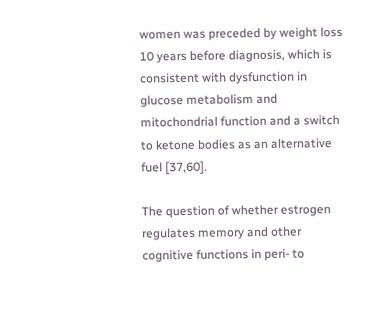women was preceded by weight loss 10 years before diagnosis, which is consistent with dysfunction in glucose metabolism and mitochondrial function and a switch to ketone bodies as an alternative fuel [37,60].

The question of whether estrogen regulates memory and other cognitive functions in peri- to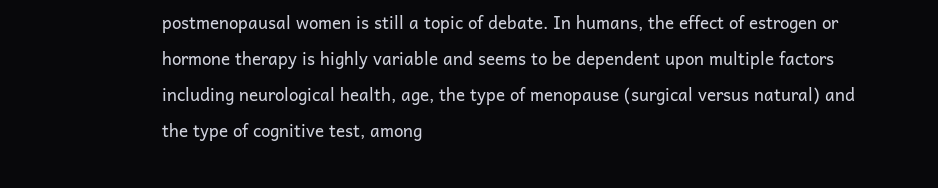postmenopausal women is still a topic of debate. In humans, the effect of estrogen or hormone therapy is highly variable and seems to be dependent upon multiple factors including neurological health, age, the type of menopause (surgical versus natural) and the type of cognitive test, among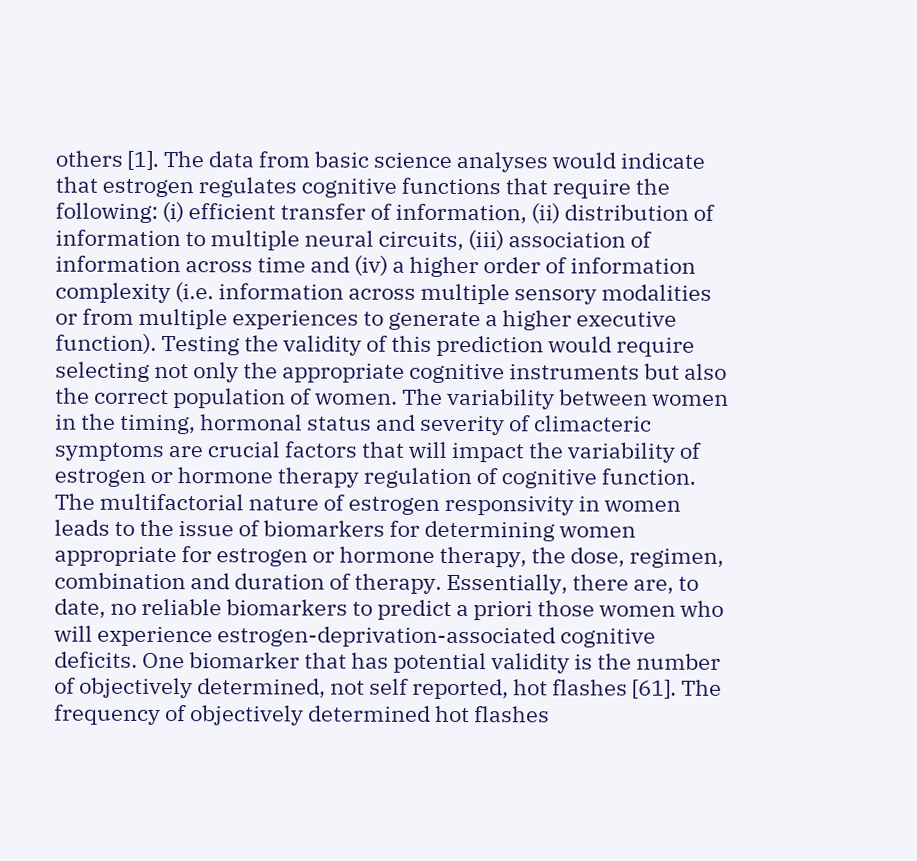others [1]. The data from basic science analyses would indicate that estrogen regulates cognitive functions that require the following: (i) efficient transfer of information, (ii) distribution of information to multiple neural circuits, (iii) association of information across time and (iv) a higher order of information complexity (i.e. information across multiple sensory modalities or from multiple experiences to generate a higher executive function). Testing the validity of this prediction would require selecting not only the appropriate cognitive instruments but also the correct population of women. The variability between women in the timing, hormonal status and severity of climacteric symptoms are crucial factors that will impact the variability of estrogen or hormone therapy regulation of cognitive function. The multifactorial nature of estrogen responsivity in women leads to the issue of biomarkers for determining women appropriate for estrogen or hormone therapy, the dose, regimen, combination and duration of therapy. Essentially, there are, to date, no reliable biomarkers to predict a priori those women who will experience estrogen-deprivation-associated cognitive deficits. One biomarker that has potential validity is the number of objectively determined, not self reported, hot flashes [61]. The frequency of objectively determined hot flashes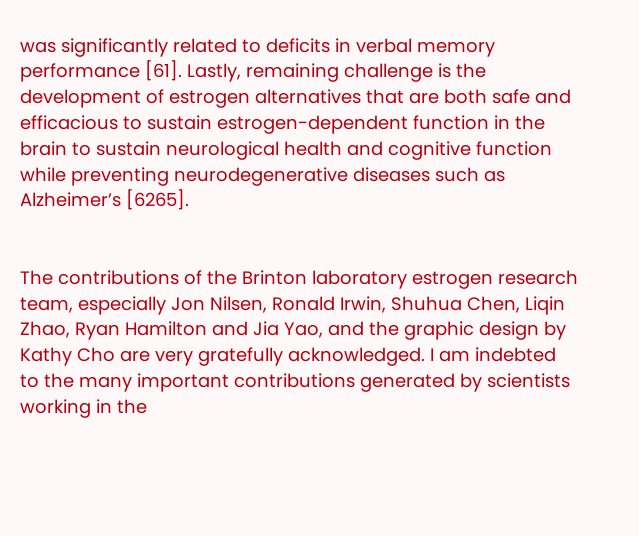was significantly related to deficits in verbal memory performance [61]. Lastly, remaining challenge is the development of estrogen alternatives that are both safe and efficacious to sustain estrogen-dependent function in the brain to sustain neurological health and cognitive function while preventing neurodegenerative diseases such as Alzheimer’s [6265].


The contributions of the Brinton laboratory estrogen research team, especially Jon Nilsen, Ronald Irwin, Shuhua Chen, Liqin Zhao, Ryan Hamilton and Jia Yao, and the graphic design by Kathy Cho are very gratefully acknowledged. I am indebted to the many important contributions generated by scientists working in the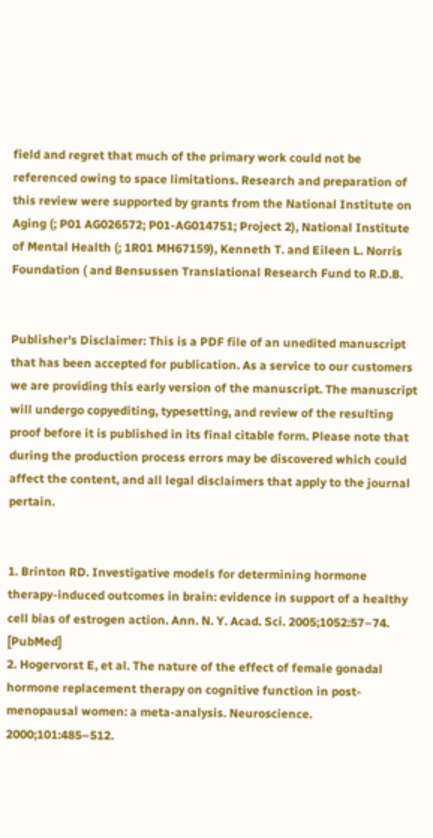field and regret that much of the primary work could not be referenced owing to space limitations. Research and preparation of this review were supported by grants from the National Institute on Aging (; P01 AG026572; P01-AG014751; Project 2), National Institute of Mental Health (; 1R01 MH67159), Kenneth T. and Eileen L. Norris Foundation ( and Bensussen Translational Research Fund to R.D.B.


Publisher's Disclaimer: This is a PDF file of an unedited manuscript that has been accepted for publication. As a service to our customers we are providing this early version of the manuscript. The manuscript will undergo copyediting, typesetting, and review of the resulting proof before it is published in its final citable form. Please note that during the production process errors may be discovered which could affect the content, and all legal disclaimers that apply to the journal pertain.


1. Brinton RD. Investigative models for determining hormone therapy-induced outcomes in brain: evidence in support of a healthy cell bias of estrogen action. Ann. N. Y. Acad. Sci. 2005;1052:57–74. [PubMed]
2. Hogervorst E, et al. The nature of the effect of female gonadal hormone replacement therapy on cognitive function in post-menopausal women: a meta-analysis. Neuroscience. 2000;101:485–512.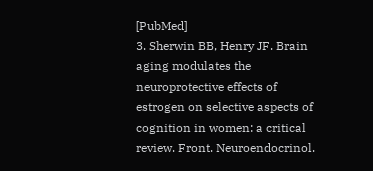[PubMed]
3. Sherwin BB, Henry JF. Brain aging modulates the neuroprotective effects of estrogen on selective aspects of cognition in women: a critical review. Front. Neuroendocrinol.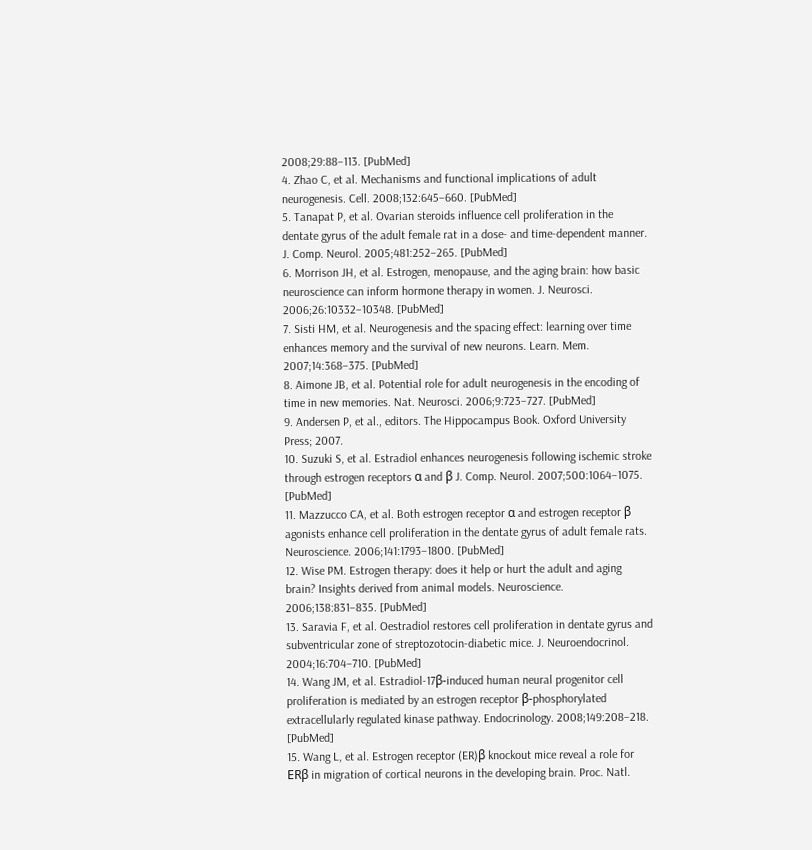2008;29:88–113. [PubMed]
4. Zhao C, et al. Mechanisms and functional implications of adult neurogenesis. Cell. 2008;132:645–660. [PubMed]
5. Tanapat P, et al. Ovarian steroids influence cell proliferation in the dentate gyrus of the adult female rat in a dose- and time-dependent manner. J. Comp. Neurol. 2005;481:252–265. [PubMed]
6. Morrison JH, et al. Estrogen, menopause, and the aging brain: how basic neuroscience can inform hormone therapy in women. J. Neurosci. 2006;26:10332–10348. [PubMed]
7. Sisti HM, et al. Neurogenesis and the spacing effect: learning over time enhances memory and the survival of new neurons. Learn. Mem. 2007;14:368–375. [PubMed]
8. Aimone JB, et al. Potential role for adult neurogenesis in the encoding of time in new memories. Nat. Neurosci. 2006;9:723–727. [PubMed]
9. Andersen P, et al., editors. The Hippocampus Book. Oxford University Press; 2007.
10. Suzuki S, et al. Estradiol enhances neurogenesis following ischemic stroke through estrogen receptors α and β J. Comp. Neurol. 2007;500:1064–1075. [PubMed]
11. Mazzucco CA, et al. Both estrogen receptor α and estrogen receptor β agonists enhance cell proliferation in the dentate gyrus of adult female rats. Neuroscience. 2006;141:1793–1800. [PubMed]
12. Wise PM. Estrogen therapy: does it help or hurt the adult and aging brain? Insights derived from animal models. Neuroscience. 2006;138:831–835. [PubMed]
13. Saravia F, et al. Oestradiol restores cell proliferation in dentate gyrus and subventricular zone of streptozotocin-diabetic mice. J. Neuroendocrinol. 2004;16:704–710. [PubMed]
14. Wang JM, et al. Estradiol-17β-induced human neural progenitor cell proliferation is mediated by an estrogen receptor β-phosphorylated extracellularly regulated kinase pathway. Endocrinology. 2008;149:208–218. [PubMed]
15. Wang L, et al. Estrogen receptor (ER)β knockout mice reveal a role for ERβ in migration of cortical neurons in the developing brain. Proc. Natl.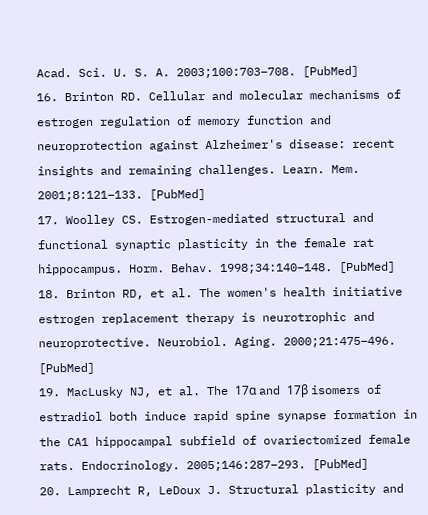Acad. Sci. U. S. A. 2003;100:703–708. [PubMed]
16. Brinton RD. Cellular and molecular mechanisms of estrogen regulation of memory function and neuroprotection against Alzheimer's disease: recent insights and remaining challenges. Learn. Mem. 2001;8:121–133. [PubMed]
17. Woolley CS. Estrogen-mediated structural and functional synaptic plasticity in the female rat hippocampus. Horm. Behav. 1998;34:140–148. [PubMed]
18. Brinton RD, et al. The women's health initiative estrogen replacement therapy is neurotrophic and neuroprotective. Neurobiol. Aging. 2000;21:475–496. [PubMed]
19. MacLusky NJ, et al. The 17α and 17β isomers of estradiol both induce rapid spine synapse formation in the CA1 hippocampal subfield of ovariectomized female rats. Endocrinology. 2005;146:287–293. [PubMed]
20. Lamprecht R, LeDoux J. Structural plasticity and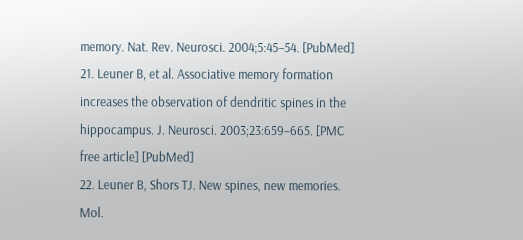memory. Nat. Rev. Neurosci. 2004;5:45–54. [PubMed]
21. Leuner B, et al. Associative memory formation increases the observation of dendritic spines in the hippocampus. J. Neurosci. 2003;23:659–665. [PMC free article] [PubMed]
22. Leuner B, Shors TJ. New spines, new memories. Mol.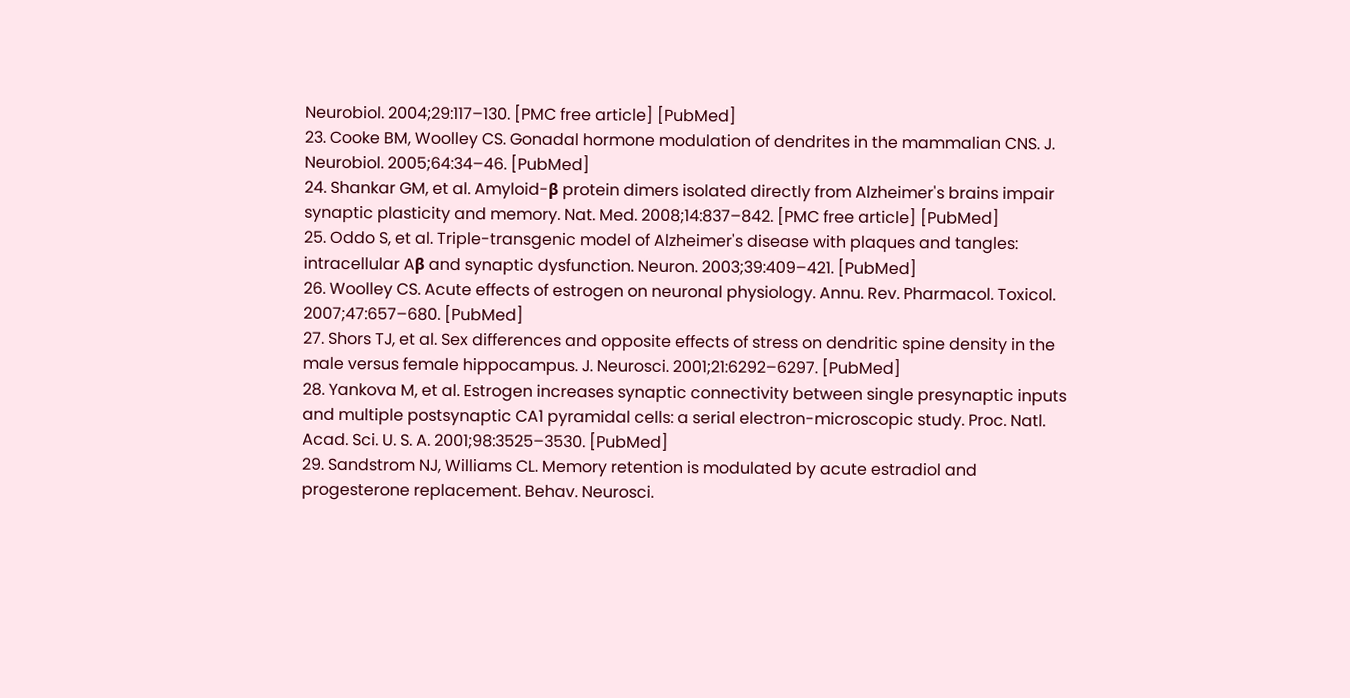Neurobiol. 2004;29:117–130. [PMC free article] [PubMed]
23. Cooke BM, Woolley CS. Gonadal hormone modulation of dendrites in the mammalian CNS. J. Neurobiol. 2005;64:34–46. [PubMed]
24. Shankar GM, et al. Amyloid-β protein dimers isolated directly from Alzheimer's brains impair synaptic plasticity and memory. Nat. Med. 2008;14:837–842. [PMC free article] [PubMed]
25. Oddo S, et al. Triple-transgenic model of Alzheimer's disease with plaques and tangles: intracellular Aβ and synaptic dysfunction. Neuron. 2003;39:409–421. [PubMed]
26. Woolley CS. Acute effects of estrogen on neuronal physiology. Annu. Rev. Pharmacol. Toxicol. 2007;47:657–680. [PubMed]
27. Shors TJ, et al. Sex differences and opposite effects of stress on dendritic spine density in the male versus female hippocampus. J. Neurosci. 2001;21:6292–6297. [PubMed]
28. Yankova M, et al. Estrogen increases synaptic connectivity between single presynaptic inputs and multiple postsynaptic CA1 pyramidal cells: a serial electron-microscopic study. Proc. Natl. Acad. Sci. U. S. A. 2001;98:3525–3530. [PubMed]
29. Sandstrom NJ, Williams CL. Memory retention is modulated by acute estradiol and progesterone replacement. Behav. Neurosci.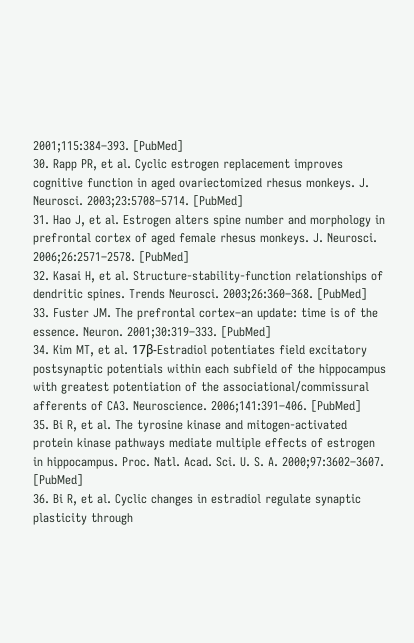2001;115:384–393. [PubMed]
30. Rapp PR, et al. Cyclic estrogen replacement improves cognitive function in aged ovariectomized rhesus monkeys. J. Neurosci. 2003;23:5708–5714. [PubMed]
31. Hao J, et al. Estrogen alters spine number and morphology in prefrontal cortex of aged female rhesus monkeys. J. Neurosci. 2006;26:2571–2578. [PubMed]
32. Kasai H, et al. Structure-stability-function relationships of dendritic spines. Trends Neurosci. 2003;26:360–368. [PubMed]
33. Fuster JM. The prefrontal cortex–an update: time is of the essence. Neuron. 2001;30:319–333. [PubMed]
34. Kim MT, et al. 17β-Estradiol potentiates field excitatory postsynaptic potentials within each subfield of the hippocampus with greatest potentiation of the associational/commissural afferents of CA3. Neuroscience. 2006;141:391–406. [PubMed]
35. Bi R, et al. The tyrosine kinase and mitogen-activated protein kinase pathways mediate multiple effects of estrogen in hippocampus. Proc. Natl. Acad. Sci. U. S. A. 2000;97:3602–3607. [PubMed]
36. Bi R, et al. Cyclic changes in estradiol regulate synaptic plasticity through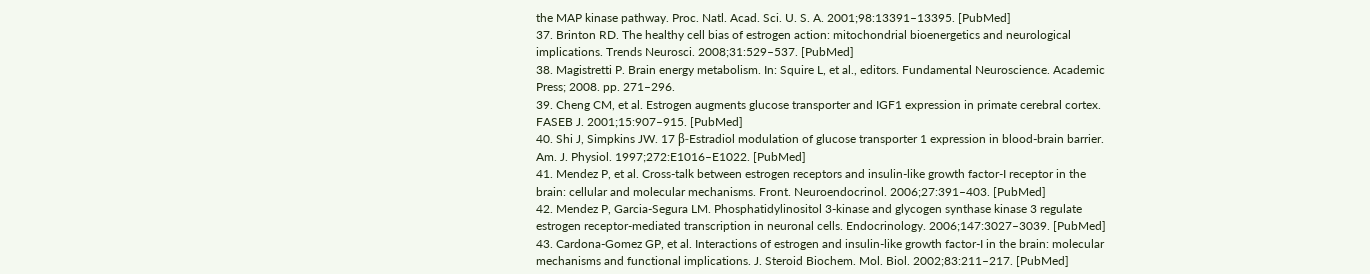the MAP kinase pathway. Proc. Natl. Acad. Sci. U. S. A. 2001;98:13391–13395. [PubMed]
37. Brinton RD. The healthy cell bias of estrogen action: mitochondrial bioenergetics and neurological implications. Trends Neurosci. 2008;31:529–537. [PubMed]
38. Magistretti P. Brain energy metabolism. In: Squire L, et al., editors. Fundamental Neuroscience. Academic Press; 2008. pp. 271–296.
39. Cheng CM, et al. Estrogen augments glucose transporter and IGF1 expression in primate cerebral cortex. FASEB J. 2001;15:907–915. [PubMed]
40. Shi J, Simpkins JW. 17 β-Estradiol modulation of glucose transporter 1 expression in blood-brain barrier. Am. J. Physiol. 1997;272:E1016–E1022. [PubMed]
41. Mendez P, et al. Cross-talk between estrogen receptors and insulin-like growth factor-I receptor in the brain: cellular and molecular mechanisms. Front. Neuroendocrinol. 2006;27:391–403. [PubMed]
42. Mendez P, Garcia-Segura LM. Phosphatidylinositol 3-kinase and glycogen synthase kinase 3 regulate estrogen receptor-mediated transcription in neuronal cells. Endocrinology. 2006;147:3027–3039. [PubMed]
43. Cardona-Gomez GP, et al. Interactions of estrogen and insulin-like growth factor-I in the brain: molecular mechanisms and functional implications. J. Steroid Biochem. Mol. Biol. 2002;83:211–217. [PubMed]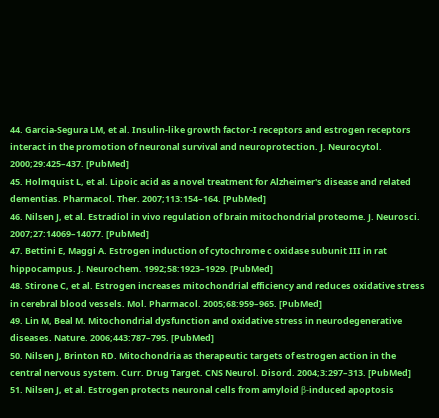44. Garcia-Segura LM, et al. Insulin-like growth factor-I receptors and estrogen receptors interact in the promotion of neuronal survival and neuroprotection. J. Neurocytol. 2000;29:425–437. [PubMed]
45. Holmquist L, et al. Lipoic acid as a novel treatment for Alzheimer's disease and related dementias. Pharmacol. Ther. 2007;113:154–164. [PubMed]
46. Nilsen J, et al. Estradiol in vivo regulation of brain mitochondrial proteome. J. Neurosci. 2007;27:14069–14077. [PubMed]
47. Bettini E, Maggi A. Estrogen induction of cytochrome c oxidase subunit III in rat hippocampus. J. Neurochem. 1992;58:1923–1929. [PubMed]
48. Stirone C, et al. Estrogen increases mitochondrial efficiency and reduces oxidative stress in cerebral blood vessels. Mol. Pharmacol. 2005;68:959–965. [PubMed]
49. Lin M, Beal M. Mitochondrial dysfunction and oxidative stress in neurodegenerative diseases. Nature. 2006;443:787–795. [PubMed]
50. Nilsen J, Brinton RD. Mitochondria as therapeutic targets of estrogen action in the central nervous system. Curr. Drug Target. CNS Neurol. Disord. 2004;3:297–313. [PubMed]
51. Nilsen J, et al. Estrogen protects neuronal cells from amyloid β-induced apoptosis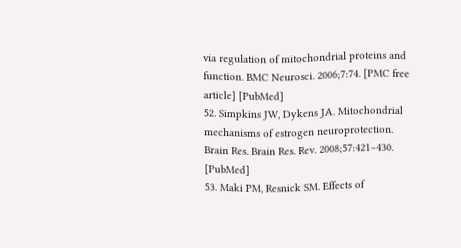via regulation of mitochondrial proteins and function. BMC Neurosci. 2006;7:74. [PMC free article] [PubMed]
52. Simpkins JW, Dykens JA. Mitochondrial mechanisms of estrogen neuroprotection. Brain Res. Brain Res. Rev. 2008;57:421–430. [PubMed]
53. Maki PM, Resnick SM. Effects of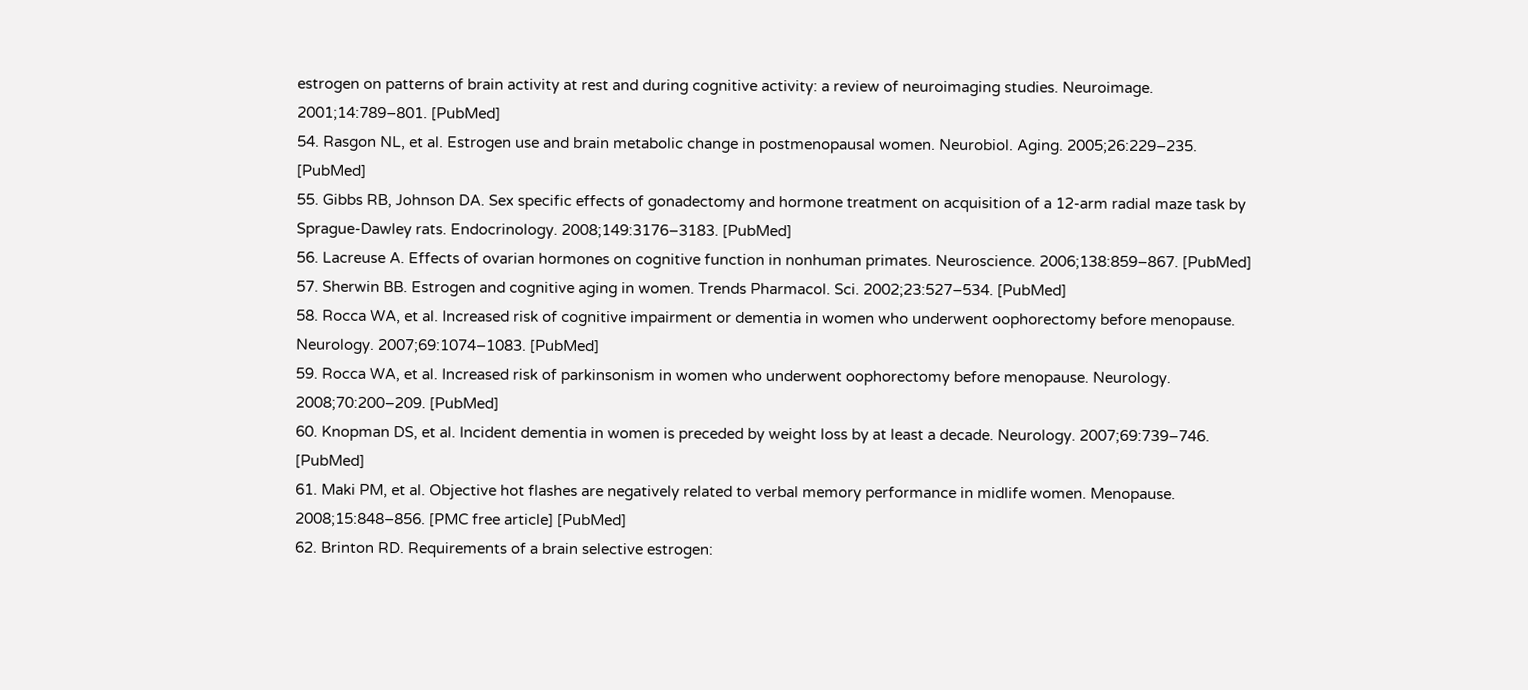estrogen on patterns of brain activity at rest and during cognitive activity: a review of neuroimaging studies. Neuroimage. 2001;14:789–801. [PubMed]
54. Rasgon NL, et al. Estrogen use and brain metabolic change in postmenopausal women. Neurobiol. Aging. 2005;26:229–235. [PubMed]
55. Gibbs RB, Johnson DA. Sex specific effects of gonadectomy and hormone treatment on acquisition of a 12-arm radial maze task by Sprague-Dawley rats. Endocrinology. 2008;149:3176–3183. [PubMed]
56. Lacreuse A. Effects of ovarian hormones on cognitive function in nonhuman primates. Neuroscience. 2006;138:859–867. [PubMed]
57. Sherwin BB. Estrogen and cognitive aging in women. Trends Pharmacol. Sci. 2002;23:527–534. [PubMed]
58. Rocca WA, et al. Increased risk of cognitive impairment or dementia in women who underwent oophorectomy before menopause. Neurology. 2007;69:1074–1083. [PubMed]
59. Rocca WA, et al. Increased risk of parkinsonism in women who underwent oophorectomy before menopause. Neurology. 2008;70:200–209. [PubMed]
60. Knopman DS, et al. Incident dementia in women is preceded by weight loss by at least a decade. Neurology. 2007;69:739–746. [PubMed]
61. Maki PM, et al. Objective hot flashes are negatively related to verbal memory performance in midlife women. Menopause. 2008;15:848–856. [PMC free article] [PubMed]
62. Brinton RD. Requirements of a brain selective estrogen: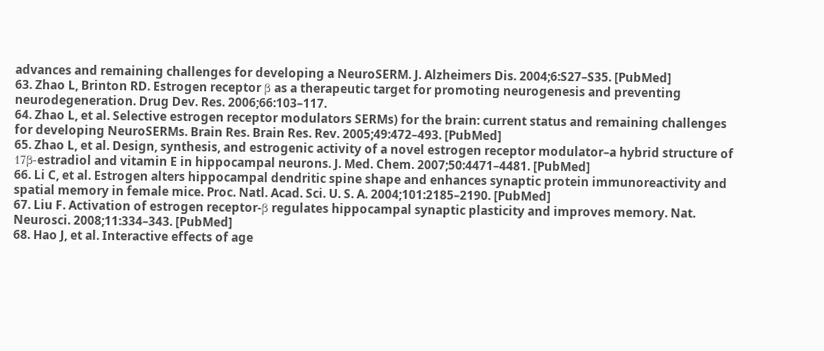advances and remaining challenges for developing a NeuroSERM. J. Alzheimers Dis. 2004;6:S27–S35. [PubMed]
63. Zhao L, Brinton RD. Estrogen receptor β as a therapeutic target for promoting neurogenesis and preventing neurodegeneration. Drug Dev. Res. 2006;66:103–117.
64. Zhao L, et al. Selective estrogen receptor modulators SERMs) for the brain: current status and remaining challenges for developing NeuroSERMs. Brain Res. Brain Res. Rev. 2005;49:472–493. [PubMed]
65. Zhao L, et al. Design, synthesis, and estrogenic activity of a novel estrogen receptor modulator–a hybrid structure of 17β-estradiol and vitamin E in hippocampal neurons. J. Med. Chem. 2007;50:4471–4481. [PubMed]
66. Li C, et al. Estrogen alters hippocampal dendritic spine shape and enhances synaptic protein immunoreactivity and spatial memory in female mice. Proc. Natl. Acad. Sci. U. S. A. 2004;101:2185–2190. [PubMed]
67. Liu F. Activation of estrogen receptor-β regulates hippocampal synaptic plasticity and improves memory. Nat. Neurosci. 2008;11:334–343. [PubMed]
68. Hao J, et al. Interactive effects of age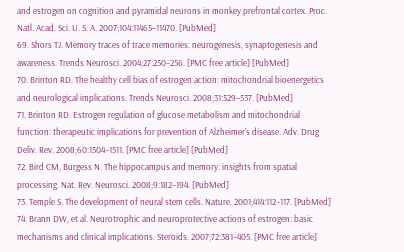and estrogen on cognition and pyramidal neurons in monkey prefrontal cortex. Proc. Natl. Acad. Sci. U. S. A. 2007;104:11465–11470. [PubMed]
69. Shors TJ. Memory traces of trace memories: neurogenesis, synaptogenesis and awareness. Trends Neurosci. 2004;27:250–256. [PMC free article] [PubMed]
70. Brinton RD. The healthy cell bias of estrogen action: mitochondrial bioenergetics and neurological implications. Trends Neurosci. 2008;31:529–537. [PubMed]
71. Brinton RD. Estrogen regulation of glucose metabolism and mitochondrial function: therapeutic implications for prevention of Alzheimer's disease. Adv. Drug Deliv. Rev. 2008;60:1504–1511. [PMC free article] [PubMed]
72. Bird CM, Burgess N. The hippocampus and memory: insights from spatial processing. Nat. Rev. Neurosci. 2008;9:182–194. [PubMed]
73. Temple S. The development of neural stem cells. Nature. 2001;414:112–117. [PubMed]
74. Brann DW, et al. Neurotrophic and neuroprotective actions of estrogen: basic mechanisms and clinical implications. Steroids. 2007;72:381–405. [PMC free article]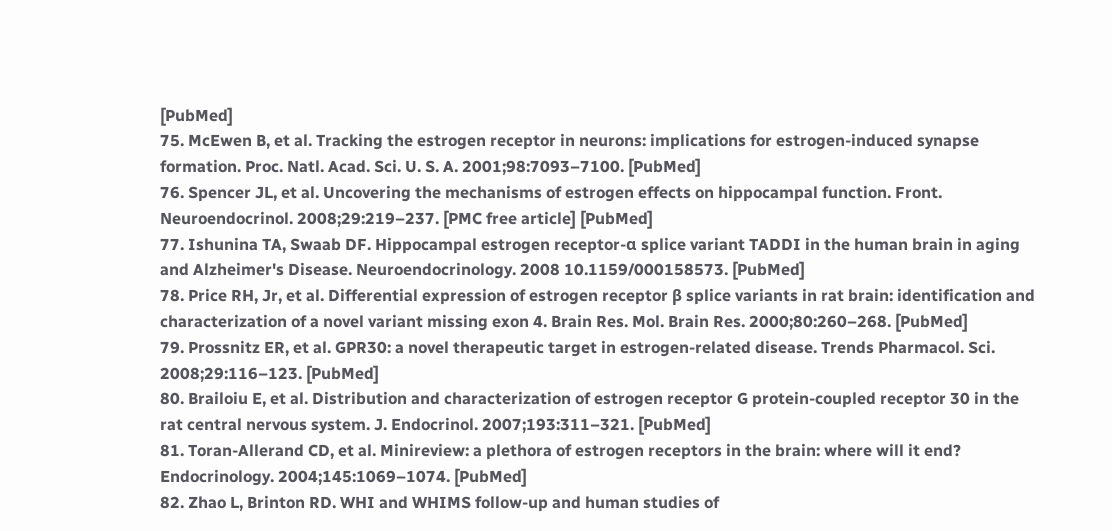[PubMed]
75. McEwen B, et al. Tracking the estrogen receptor in neurons: implications for estrogen-induced synapse formation. Proc. Natl. Acad. Sci. U. S. A. 2001;98:7093–7100. [PubMed]
76. Spencer JL, et al. Uncovering the mechanisms of estrogen effects on hippocampal function. Front. Neuroendocrinol. 2008;29:219–237. [PMC free article] [PubMed]
77. Ishunina TA, Swaab DF. Hippocampal estrogen receptor-α splice variant TADDI in the human brain in aging and Alzheimer's Disease. Neuroendocrinology. 2008 10.1159/000158573. [PubMed]
78. Price RH, Jr, et al. Differential expression of estrogen receptor β splice variants in rat brain: identification and characterization of a novel variant missing exon 4. Brain Res. Mol. Brain Res. 2000;80:260–268. [PubMed]
79. Prossnitz ER, et al. GPR30: a novel therapeutic target in estrogen-related disease. Trends Pharmacol. Sci. 2008;29:116–123. [PubMed]
80. Brailoiu E, et al. Distribution and characterization of estrogen receptor G protein-coupled receptor 30 in the rat central nervous system. J. Endocrinol. 2007;193:311–321. [PubMed]
81. Toran-Allerand CD, et al. Minireview: a plethora of estrogen receptors in the brain: where will it end? Endocrinology. 2004;145:1069–1074. [PubMed]
82. Zhao L, Brinton RD. WHI and WHIMS follow-up and human studies of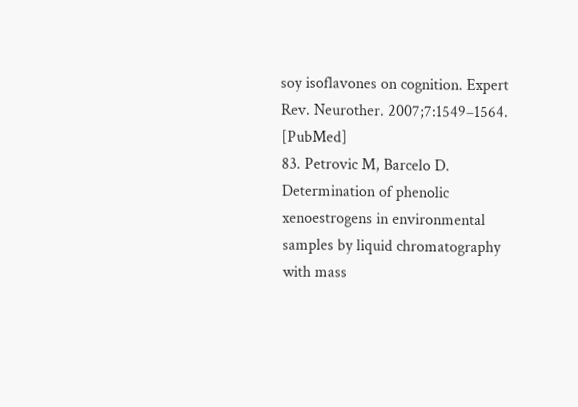soy isoflavones on cognition. Expert Rev. Neurother. 2007;7:1549–1564. [PubMed]
83. Petrovic M, Barcelo D. Determination of phenolic xenoestrogens in environmental samples by liquid chromatography with mass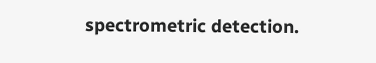spectrometric detection.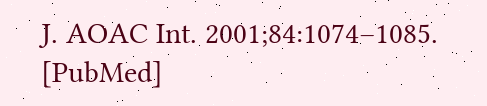J. AOAC Int. 2001;84:1074–1085. [PubMed]